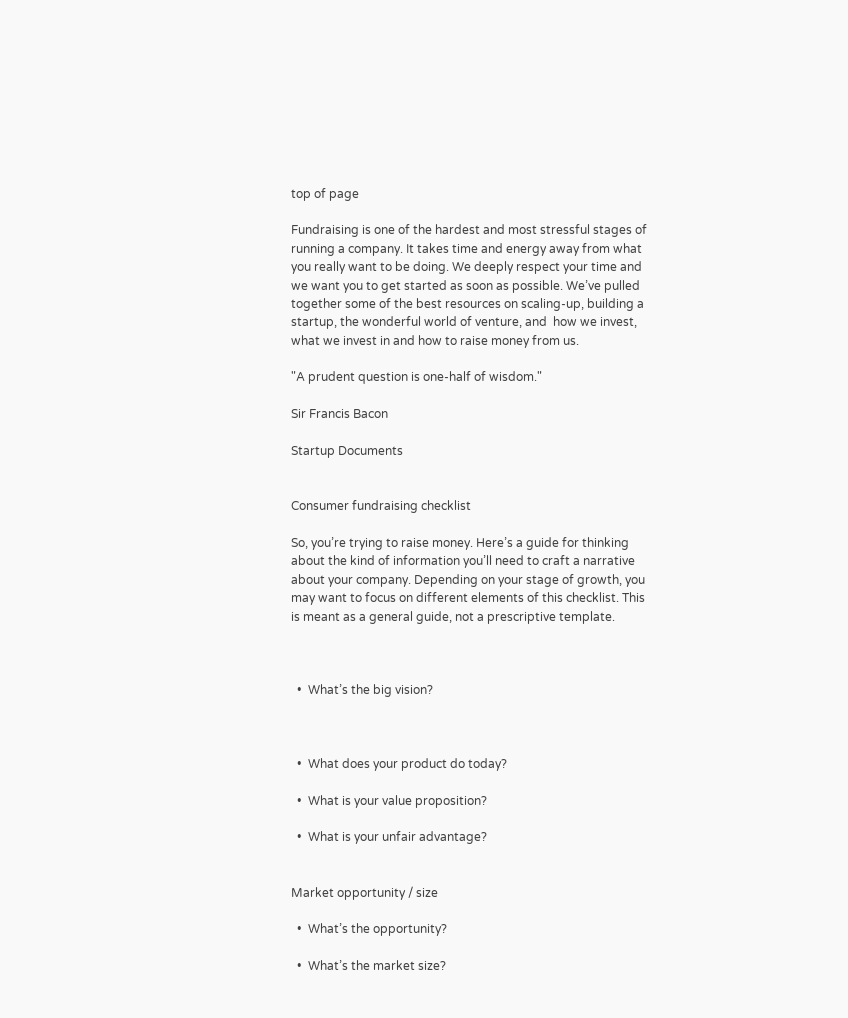top of page

Fundraising is one of the hardest and most stressful stages of running a company. It takes time and energy away from what you really want to be doing. We deeply respect your time and we want you to get started as soon as possible. We’ve pulled together some of the best resources on scaling-up, building a startup, the wonderful world of venture, and  how we invest, what we invest in and how to raise money from us.

"A prudent question is one-half of wisdom."

Sir Francis Bacon

Startup Documents


Consumer fundraising checklist

So, you’re trying to raise money. Here’s a guide for thinking about the kind of information you’ll need to craft a narrative about your company. Depending on your stage of growth, you may want to focus on different elements of this checklist. This is meant as a general guide, not a prescriptive template.



  •  What’s the big vision?



  •  What does your product do today?

  •  What is your value proposition?

  •  What is your unfair advantage?


Market opportunity / size

  •  What’s the opportunity?

  •  What’s the market size?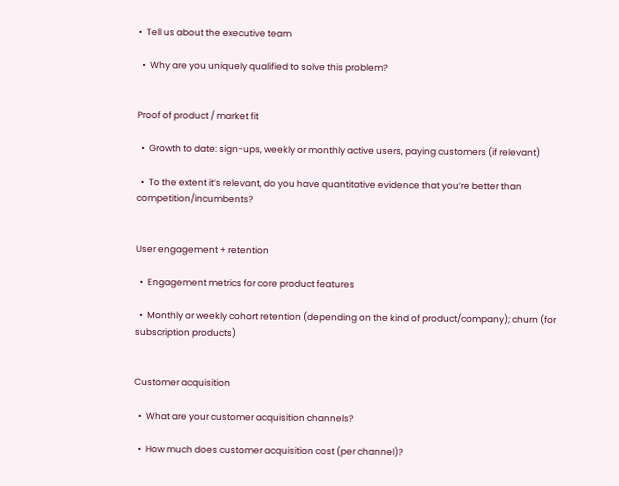•  Tell us about the executive team

  •  Why are you uniquely qualified to solve this problem?


Proof of product / market fit

  •  Growth to date: sign-ups, weekly or monthly active users, paying customers (if relevant)

  •  To the extent it’s relevant, do you have quantitative evidence that you’re better than competition/incumbents?


User engagement + retention

  •  Engagement metrics for core product features

  •  Monthly or weekly cohort retention (depending on the kind of product/company); churn (for subscription products)


Customer acquisition

  •  What are your customer acquisition channels?

  •  How much does customer acquisition cost (per channel)?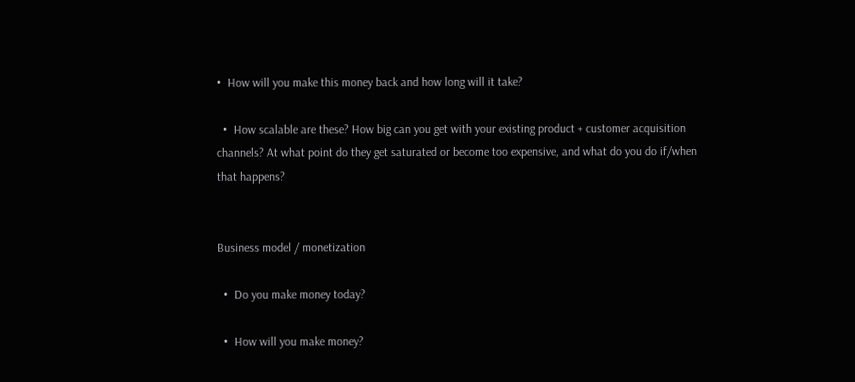•  How will you make this money back and how long will it take?

  •  How scalable are these? How big can you get with your existing product + customer acquisition channels? At what point do they get saturated or become too expensive, and what do you do if/when that happens?


Business model / monetization

  •  Do you make money today?

  •  How will you make money?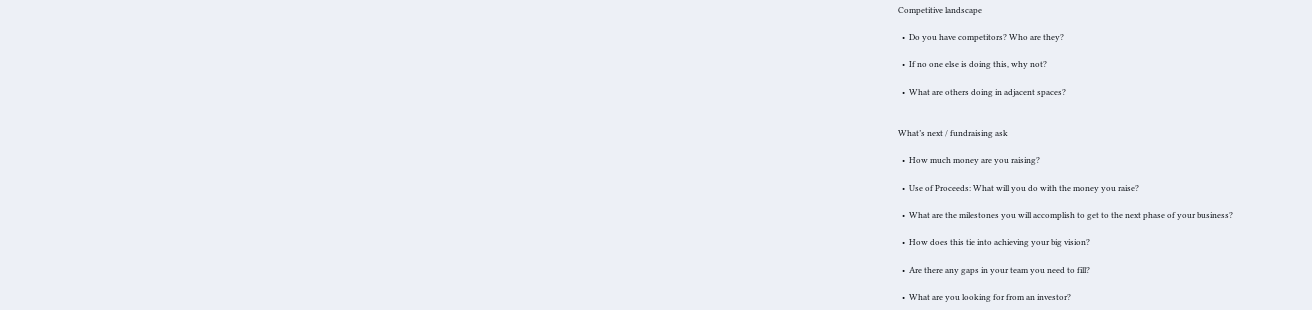Competitive landscape

  •  Do you have competitors? Who are they?

  •  If no one else is doing this, why not?

  •  What are others doing in adjacent spaces?


What’s next / fundraising ask

  •  How much money are you raising?

  •  Use of Proceeds: What will you do with the money you raise?

  •  What are the milestones you will accomplish to get to the next phase of your business?

  •  How does this tie into achieving your big vision?

  •  Are there any gaps in your team you need to fill?

  •  What are you looking for from an investor?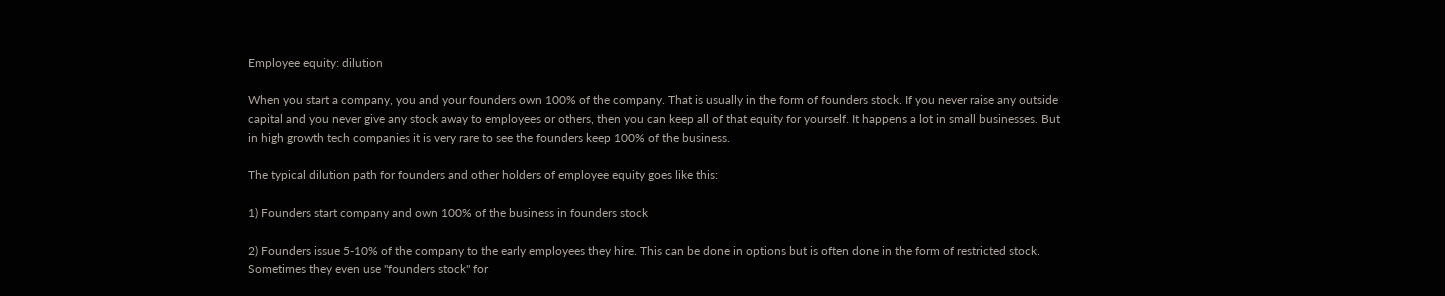Employee equity: dilution

When you start a company, you and your founders own 100% of the company. That is usually in the form of founders stock. If you never raise any outside capital and you never give any stock away to employees or others, then you can keep all of that equity for yourself. It happens a lot in small businesses. But in high growth tech companies it is very rare to see the founders keep 100% of the business.

The typical dilution path for founders and other holders of employee equity goes like this:

1) Founders start company and own 100% of the business in founders stock

2) Founders issue 5-10% of the company to the early employees they hire. This can be done in options but is often done in the form of restricted stock. Sometimes they even use "founders stock" for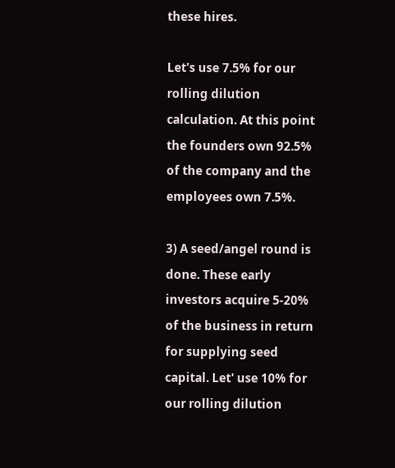these hires.

Let's use 7.5% for our rolling dilution calculation. At this point the founders own 92.5% of the company and the employees own 7.5%.

3) A seed/angel round is done. These early investors acquire 5-20% of the business in return for supplying seed capital. Let' use 10% for our rolling dilution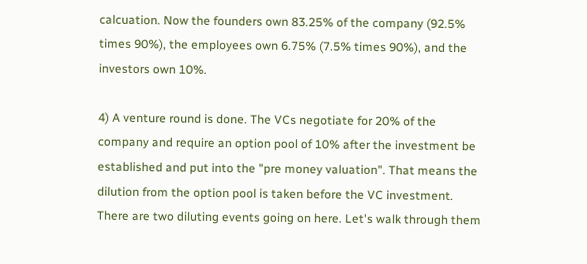calcuation. Now the founders own 83.25% of the company (92.5% times 90%), the employees own 6.75% (7.5% times 90%), and the investors own 10%.

4) A venture round is done. The VCs negotiate for 20% of the company and require an option pool of 10% after the investment be established and put into the "pre money valuation". That means the dilution from the option pool is taken before the VC investment. There are two diluting events going on here. Let's walk through them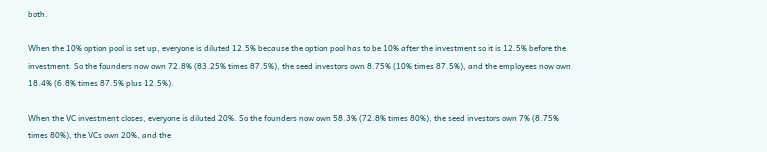both.

When the 10% option pool is set up, everyone is diluted 12.5% because the option pool has to be 10% after the investment so it is 12.5% before the investment. So the founders now own 72.8% (83.25% times 87.5%), the seed investors own 8.75% (10% times 87.5%), and the employees now own 18.4% (6.8% times 87.5% plus 12.5%).

When the VC investment closes, everyone is diluted 20%. So the founders now own 58.3% (72.8% times 80%), the seed investors own 7% (8.75% times 80%), the VCs own 20%, and the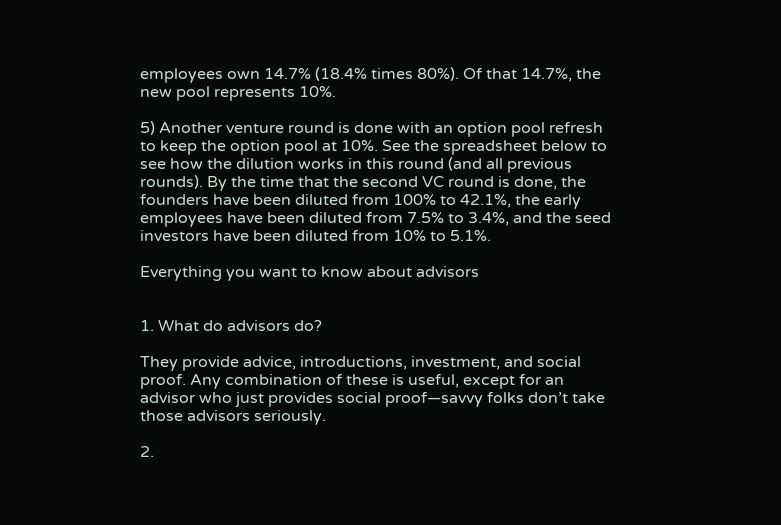employees own 14.7% (18.4% times 80%). Of that 14.7%, the new pool represents 10%.

5) Another venture round is done with an option pool refresh to keep the option pool at 10%. See the spreadsheet below to see how the dilution works in this round (and all previous rounds). By the time that the second VC round is done, the founders have been diluted from 100% to 42.1%, the early employees have been diluted from 7.5% to 3.4%, and the seed investors have been diluted from 10% to 5.1%.

Everything you want to know about advisors


1. What do advisors do?

They provide advice, introductions, investment, and social proof. Any combination of these is useful, except for an advisor who just provides social proof—savvy folks don’t take those advisors seriously.

2.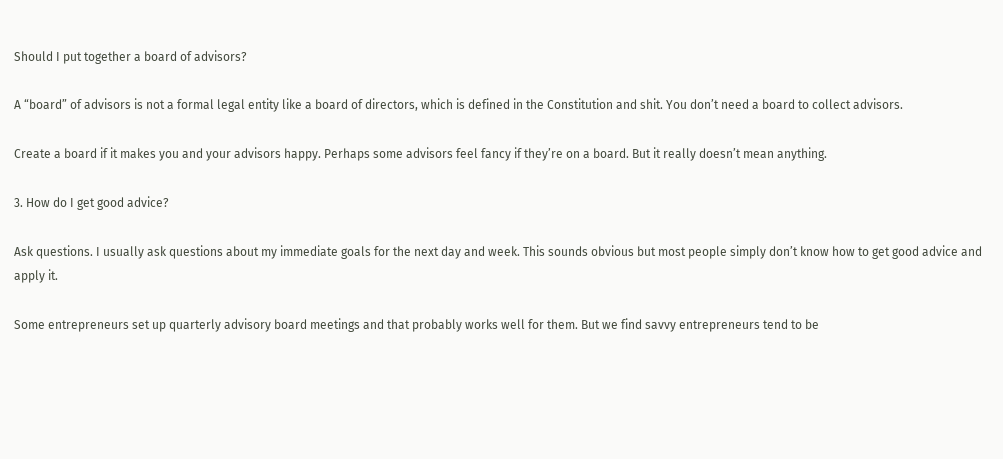Should I put together a board of advisors?

A “board” of advisors is not a formal legal entity like a board of directors, which is defined in the Constitution and shit. You don’t need a board to collect advisors.

Create a board if it makes you and your advisors happy. Perhaps some advisors feel fancy if they’re on a board. But it really doesn’t mean anything.

3. How do I get good advice?

Ask questions. I usually ask questions about my immediate goals for the next day and week. This sounds obvious but most people simply don’t know how to get good advice and apply it.

Some entrepreneurs set up quarterly advisory board meetings and that probably works well for them. But we find savvy entrepreneurs tend to be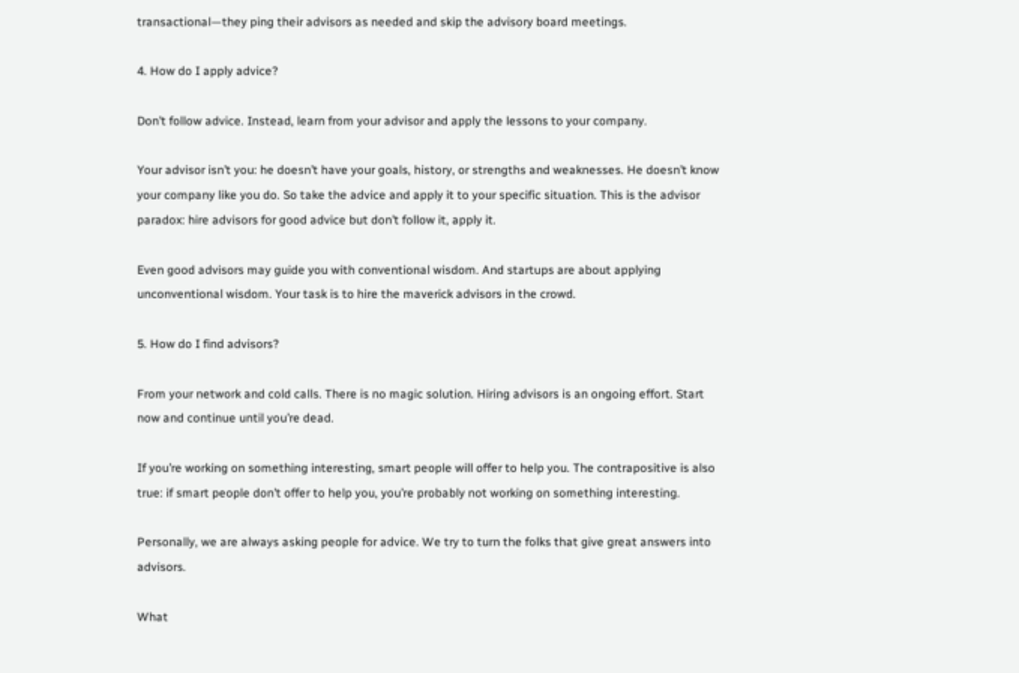transactional—they ping their advisors as needed and skip the advisory board meetings.

4. How do I apply advice?

Don’t follow advice. Instead, learn from your advisor and apply the lessons to your company.

Your advisor isn’t you: he doesn’t have your goals, history, or strengths and weaknesses. He doesn’t know your company like you do. So take the advice and apply it to your specific situation. This is the advisor paradox: hire advisors for good advice but don’t follow it, apply it.

Even good advisors may guide you with conventional wisdom. And startups are about applying unconventional wisdom. Your task is to hire the maverick advisors in the crowd.

5. How do I find advisors?

From your network and cold calls. There is no magic solution. Hiring advisors is an ongoing effort. Start now and continue until you’re dead.

If you’re working on something interesting, smart people will offer to help you. The contrapositive is also true: if smart people don’t offer to help you, you’re probably not working on something interesting.

Personally, we are always asking people for advice. We try to turn the folks that give great answers into advisors.

What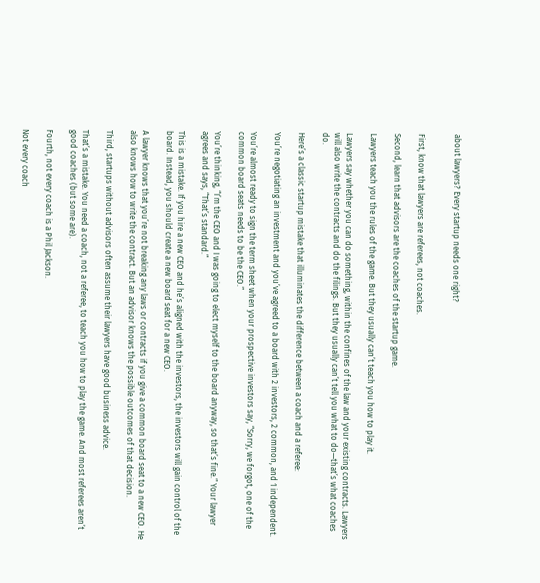about lawyers? Every startup needs one right?


First, know that lawyers are referees, not coaches.

Second, learn that advisors are the coaches of the startup game.

Lawyers teach you the rules of the game. But they usually can’t teach you how to play it.

Lawyers say whether you can do something, within the confines of the law and your existing contracts. Lawyers will also write the contracts and do the filings. But they usually can’t tell you what to do—that’s what coaches do.

Here’s a classic startup mistake that illuminates the difference between a coach and a referee:

You’re negotiating an investment and you’ve agreed to a board with 2 investors, 2 common, and 1 independent.

You’re almost ready to sign the term sheet when your prospective investors say, “Sorry, we forgot, one of the common board seats needs to be the CEO.”

You’re thinking, “I’m the CEO and I was going to elect myself to the board anyway, so that’s fine.” Your lawyer agrees and says, “That’s standard.”

This is a mistake. If you hire a new CEO and he’s aligned with the investors, the investors will gain control of the board. Instead, you should create a new board seat for a new CEO.

A lawyer knows that you’re not breaking any laws or contracts if you give a common board seat to a new CEO. He also knows how to write the contract. But an advisor knows the possible outcomes of that decision.

Third, startups without advisors often assume their lawyers have good business advice.

That’s a mistake. You need a coach, not a referee, to teach you how to play the game. And most referees aren’t good coaches (but some are).

Fourth, not every coach is a Phil Jackson.

Not every coach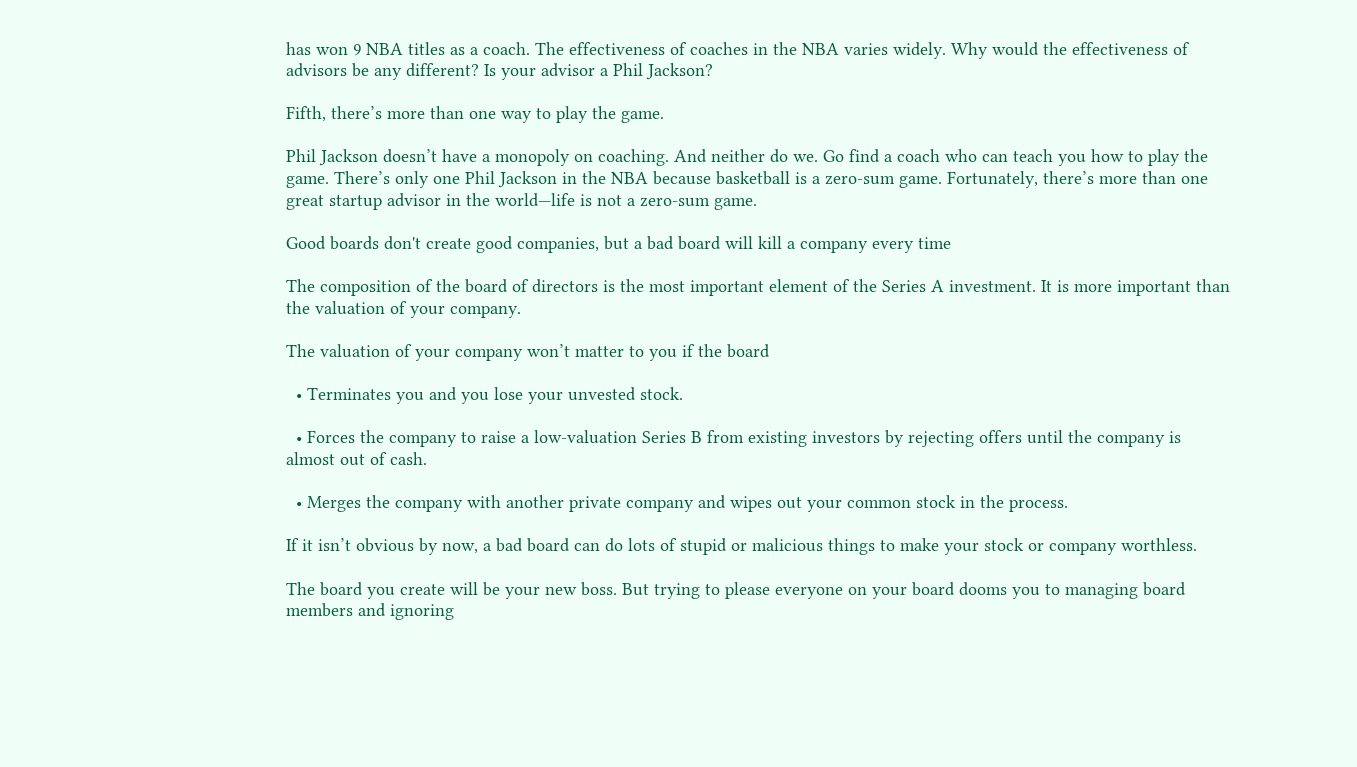has won 9 NBA titles as a coach. The effectiveness of coaches in the NBA varies widely. Why would the effectiveness of advisors be any different? Is your advisor a Phil Jackson?

Fifth, there’s more than one way to play the game.

Phil Jackson doesn’t have a monopoly on coaching. And neither do we. Go find a coach who can teach you how to play the game. There’s only one Phil Jackson in the NBA because basketball is a zero-sum game. Fortunately, there’s more than one great startup advisor in the world—life is not a zero-sum game.

Good boards don't create good companies, but a bad board will kill a company every time

The composition of the board of directors is the most important element of the Series A investment. It is more important than the valuation of your company.

The valuation of your company won’t matter to you if the board

  • Terminates you and you lose your unvested stock.

  • Forces the company to raise a low-valuation Series B from existing investors by rejecting offers until the company is almost out of cash.

  • Merges the company with another private company and wipes out your common stock in the process.

If it isn’t obvious by now, a bad board can do lots of stupid or malicious things to make your stock or company worthless.

The board you create will be your new boss. But trying to please everyone on your board dooms you to managing board members and ignoring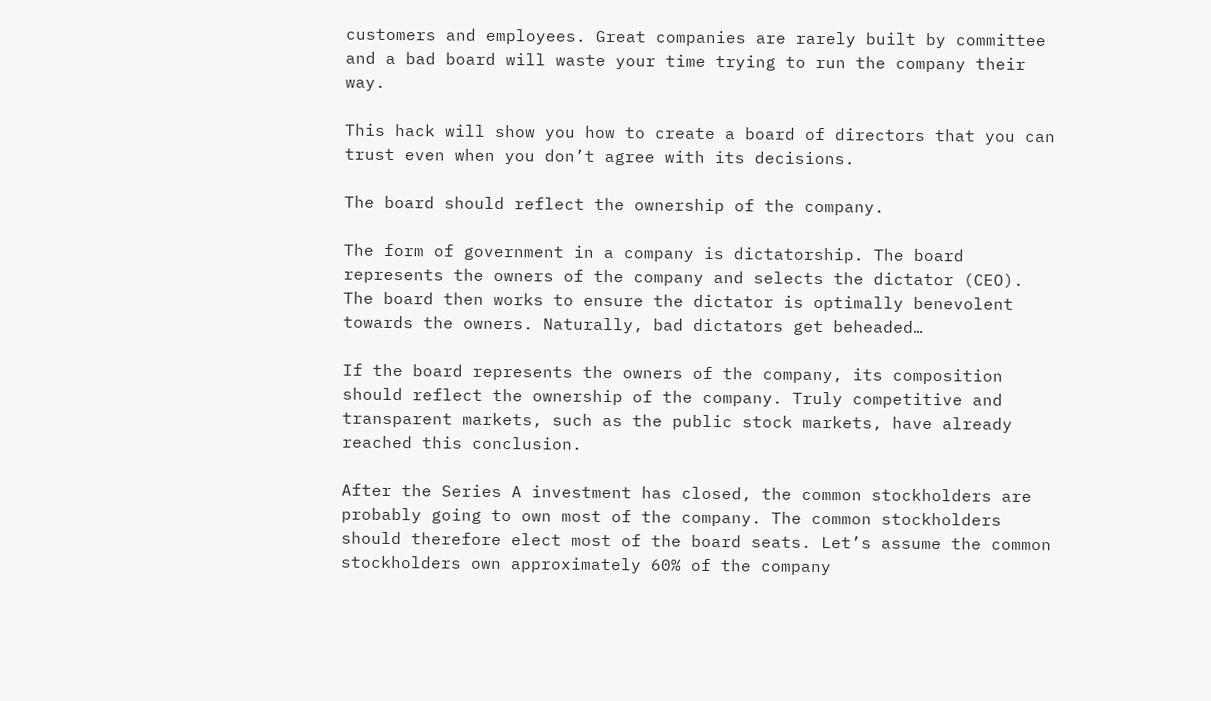customers and employees. Great companies are rarely built by committee and a bad board will waste your time trying to run the company their way.

This hack will show you how to create a board of directors that you can trust even when you don’t agree with its decisions.

The board should reflect the ownership of the company.

The form of government in a company is dictatorship. The board represents the owners of the company and selects the dictator (CEO). The board then works to ensure the dictator is optimally benevolent towards the owners. Naturally, bad dictators get beheaded…

If the board represents the owners of the company, its composition should reflect the ownership of the company. Truly competitive and transparent markets, such as the public stock markets, have already reached this conclusion.

After the Series A investment has closed, the common stockholders are probably going to own most of the company. The common stockholders should therefore elect most of the board seats. Let’s assume the common stockholders own approximately 60% of the company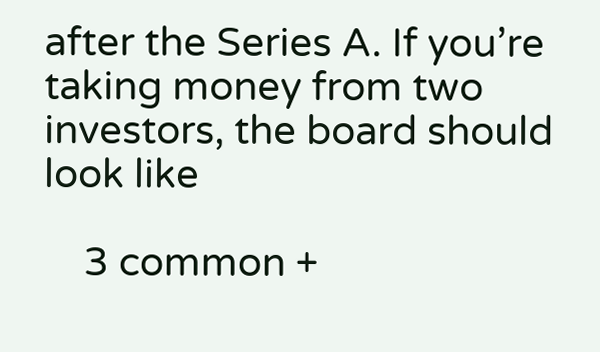after the Series A. If you’re taking money from two investors, the board should look like

    3 common +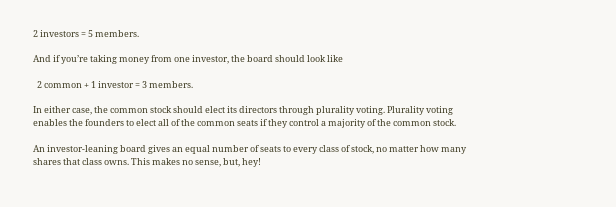2 investors = 5 members.

And if you’re taking money from one investor, the board should look like

  2 common + 1 investor = 3 members.

In either case, the common stock should elect its directors through plurality voting. Plurality voting enables the founders to elect all of the common seats if they control a majority of the common stock.

An investor-leaning board gives an equal number of seats to every class of stock, no matter how many shares that class owns. This makes no sense, but, hey!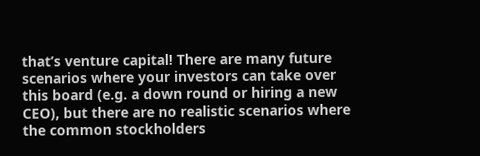that’s venture capital! There are many future scenarios where your investors can take over this board (e.g. a down round or hiring a new CEO), but there are no realistic scenarios where the common stockholders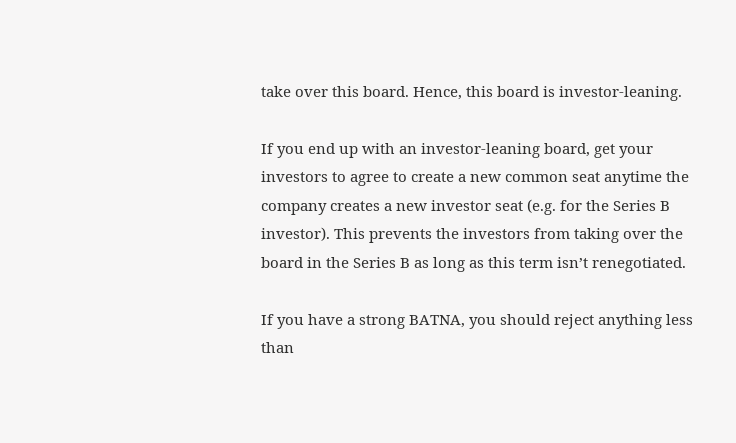take over this board. Hence, this board is investor-leaning.

If you end up with an investor-leaning board, get your investors to agree to create a new common seat anytime the company creates a new investor seat (e.g. for the Series B investor). This prevents the investors from taking over the board in the Series B as long as this term isn’t renegotiated.

If you have a strong BATNA, you should reject anything less than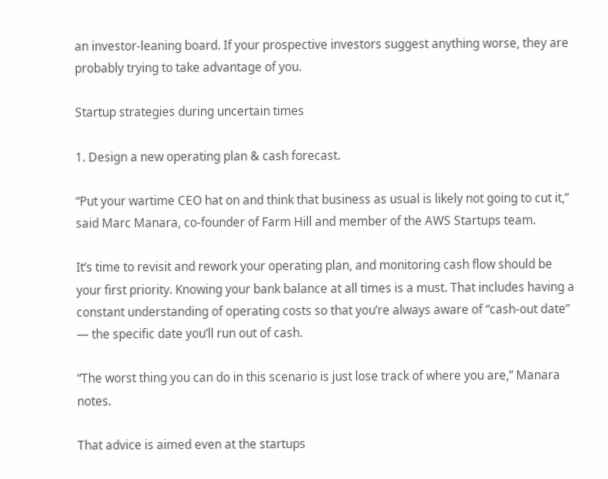an investor-leaning board. If your prospective investors suggest anything worse, they are probably trying to take advantage of you.

Startup strategies during uncertain times

1. Design a new operating plan & cash forecast.

“Put your wartime CEO hat on and think that business as usual is likely not going to cut it,” said Marc Manara, co-founder of Farm Hill and member of the AWS Startups team.

It’s time to revisit and rework your operating plan, and monitoring cash flow should be your first priority. Knowing your bank balance at all times is a must. That includes having a constant understanding of operating costs so that you’re always aware of “cash-out date” — the specific date you’ll run out of cash.

“The worst thing you can do in this scenario is just lose track of where you are,” Manara notes.

That advice is aimed even at the startups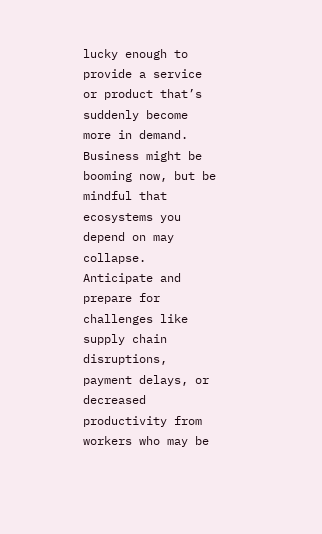lucky enough to provide a service or product that’s suddenly become more in demand. Business might be booming now, but be mindful that ecosystems you depend on may collapse. Anticipate and prepare for challenges like supply chain disruptions, payment delays, or decreased productivity from workers who may be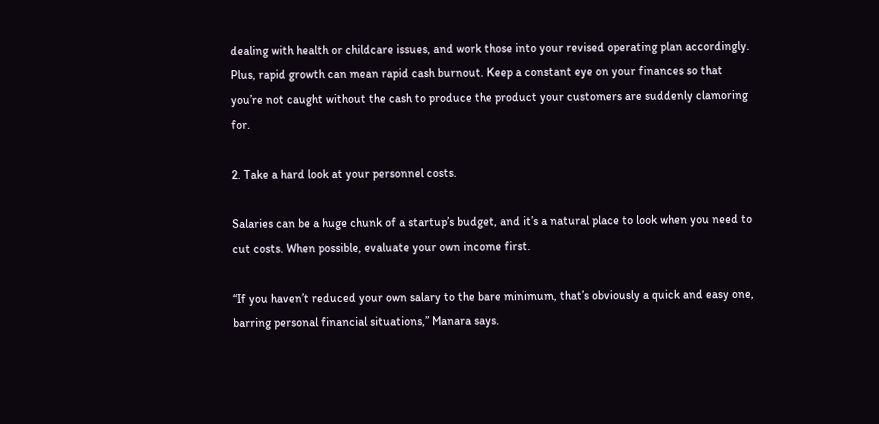dealing with health or childcare issues, and work those into your revised operating plan accordingly. Plus, rapid growth can mean rapid cash burnout. Keep a constant eye on your finances so that you’re not caught without the cash to produce the product your customers are suddenly clamoring for.

2. Take a hard look at your personnel costs.

Salaries can be a huge chunk of a startup’s budget, and it’s a natural place to look when you need to cut costs. When possible, evaluate your own income first.

“If you haven’t reduced your own salary to the bare minimum, that’s obviously a quick and easy one, barring personal financial situations,” Manara says.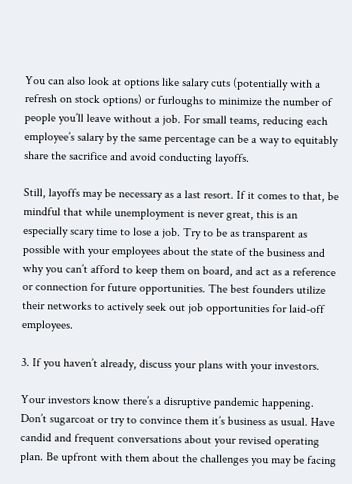You can also look at options like salary cuts (potentially with a refresh on stock options) or furloughs to minimize the number of people you’ll leave without a job. For small teams, reducing each employee’s salary by the same percentage can be a way to equitably share the sacrifice and avoid conducting layoffs.

Still, layoffs may be necessary as a last resort. If it comes to that, be mindful that while unemployment is never great, this is an especially scary time to lose a job. Try to be as transparent as possible with your employees about the state of the business and why you can’t afford to keep them on board, and act as a reference or connection for future opportunities. The best founders utilize their networks to actively seek out job opportunities for laid-off employees.

3. If you haven’t already, discuss your plans with your investors.

Your investors know there’s a disruptive pandemic happening. Don’t sugarcoat or try to convince them it’s business as usual. Have candid and frequent conversations about your revised operating plan. Be upfront with them about the challenges you may be facing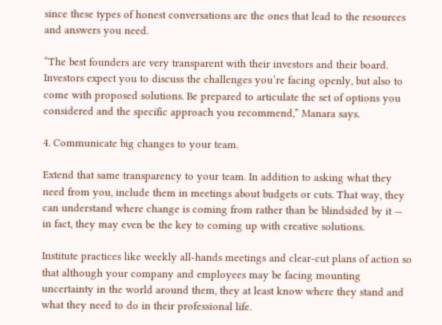since these types of honest conversations are the ones that lead to the resources and answers you need.

“The best founders are very transparent with their investors and their board. Investors expect you to discuss the challenges you’re facing openly, but also to come with proposed solutions. Be prepared to articulate the set of options you considered and the specific approach you recommend,” Manara says.

4. Communicate big changes to your team.

Extend that same transparency to your team. In addition to asking what they need from you, include them in meetings about budgets or cuts. That way, they can understand where change is coming from rather than be blindsided by it — in fact, they may even be the key to coming up with creative solutions.

Institute practices like weekly all-hands meetings and clear-cut plans of action so that although your company and employees may be facing mounting uncertainty in the world around them, they at least know where they stand and what they need to do in their professional life.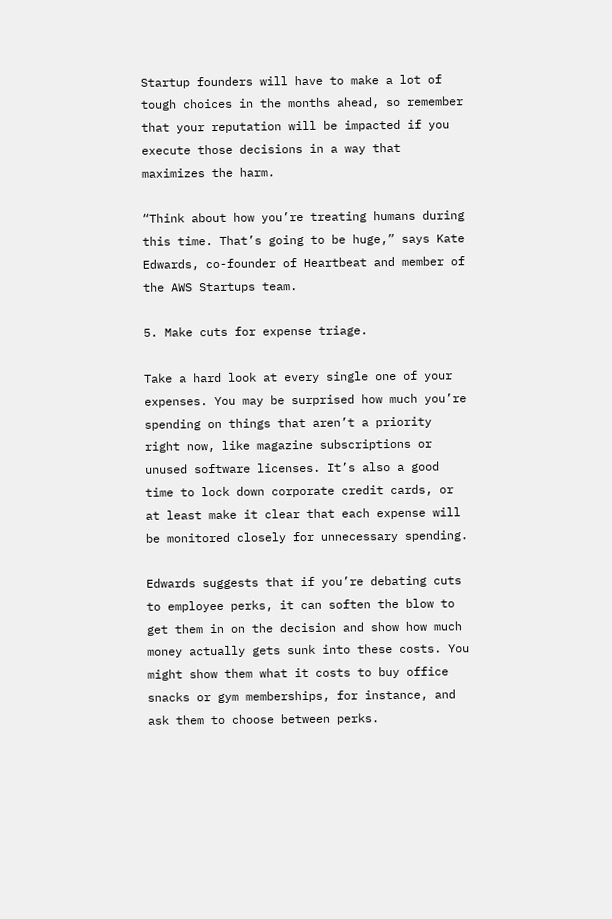Startup founders will have to make a lot of tough choices in the months ahead, so remember that your reputation will be impacted if you execute those decisions in a way that maximizes the harm.

“Think about how you’re treating humans during this time. That’s going to be huge,” says Kate Edwards, co-founder of Heartbeat and member of the AWS Startups team.

5. Make cuts for expense triage.

Take a hard look at every single one of your expenses. You may be surprised how much you’re spending on things that aren’t a priority right now, like magazine subscriptions or unused software licenses. It’s also a good time to lock down corporate credit cards, or at least make it clear that each expense will be monitored closely for unnecessary spending.

Edwards suggests that if you’re debating cuts to employee perks, it can soften the blow to get them in on the decision and show how much money actually gets sunk into these costs. You might show them what it costs to buy office snacks or gym memberships, for instance, and ask them to choose between perks.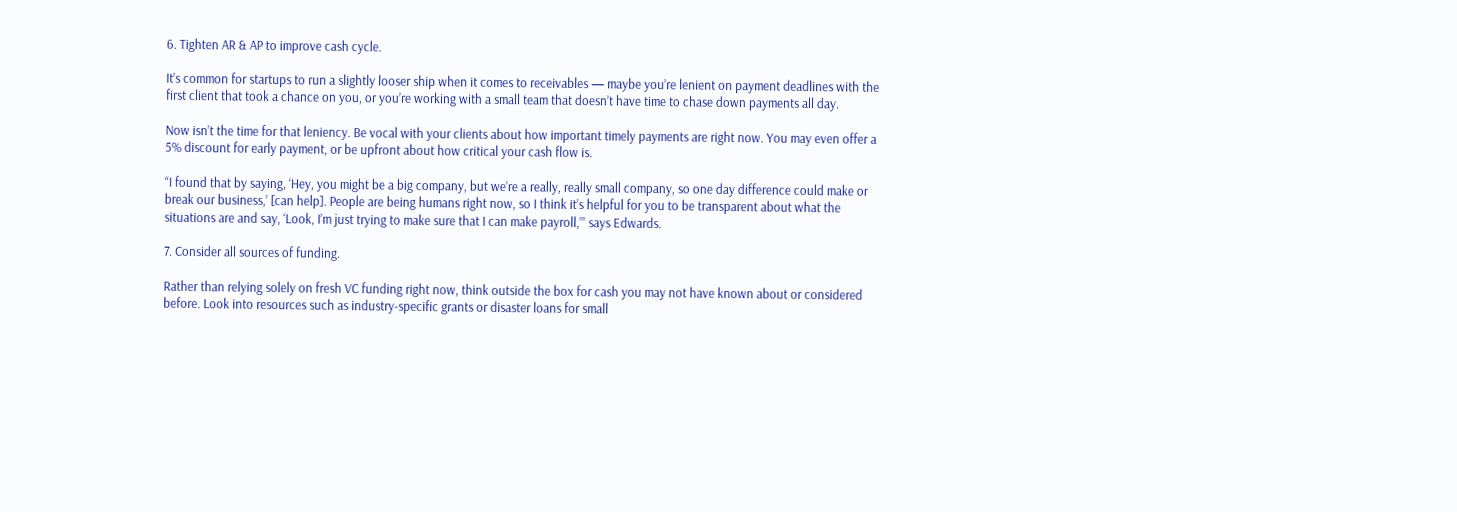6. Tighten AR & AP to improve cash cycle.

It’s common for startups to run a slightly looser ship when it comes to receivables — maybe you’re lenient on payment deadlines with the first client that took a chance on you, or you’re working with a small team that doesn’t have time to chase down payments all day.

Now isn’t the time for that leniency. Be vocal with your clients about how important timely payments are right now. You may even offer a 5% discount for early payment, or be upfront about how critical your cash flow is.

“I found that by saying, ‘Hey, you might be a big company, but we’re a really, really small company, so one day difference could make or break our business,’ [can help]. People are being humans right now, so I think it’s helpful for you to be transparent about what the situations are and say, ‘Look, I’m just trying to make sure that I can make payroll,’” says Edwards.

7. Consider all sources of funding.

Rather than relying solely on fresh VC funding right now, think outside the box for cash you may not have known about or considered before. Look into resources such as industry-specific grants or disaster loans for small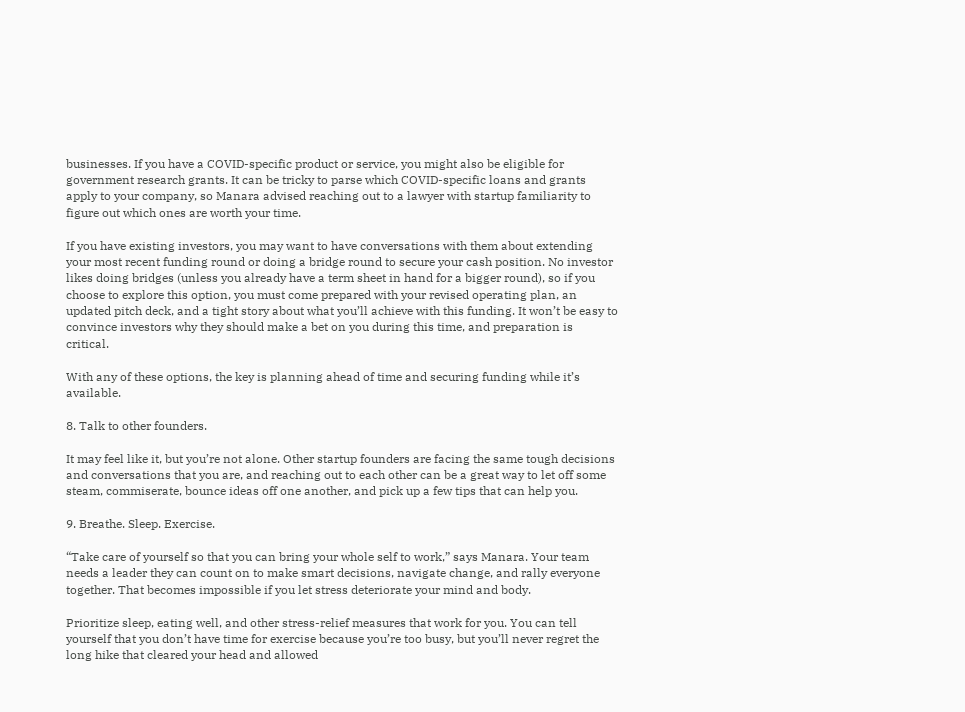businesses. If you have a COVID-specific product or service, you might also be eligible for government research grants. It can be tricky to parse which COVID-specific loans and grants apply to your company, so Manara advised reaching out to a lawyer with startup familiarity to figure out which ones are worth your time.

If you have existing investors, you may want to have conversations with them about extending your most recent funding round or doing a bridge round to secure your cash position. No investor likes doing bridges (unless you already have a term sheet in hand for a bigger round), so if you choose to explore this option, you must come prepared with your revised operating plan, an updated pitch deck, and a tight story about what you’ll achieve with this funding. It won’t be easy to convince investors why they should make a bet on you during this time, and preparation is critical.

With any of these options, the key is planning ahead of time and securing funding while it’s available.

8. Talk to other founders.

It may feel like it, but you’re not alone. Other startup founders are facing the same tough decisions and conversations that you are, and reaching out to each other can be a great way to let off some steam, commiserate, bounce ideas off one another, and pick up a few tips that can help you.

9. Breathe. Sleep. Exercise.

“Take care of yourself so that you can bring your whole self to work,” says Manara. Your team needs a leader they can count on to make smart decisions, navigate change, and rally everyone together. That becomes impossible if you let stress deteriorate your mind and body.

Prioritize sleep, eating well, and other stress-relief measures that work for you. You can tell yourself that you don’t have time for exercise because you’re too busy, but you’ll never regret the long hike that cleared your head and allowed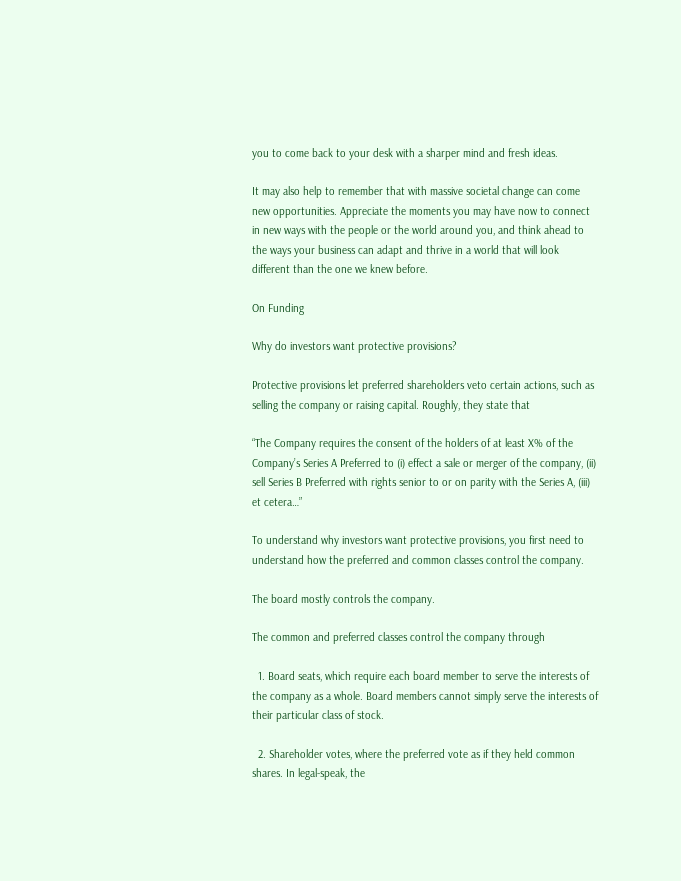you to come back to your desk with a sharper mind and fresh ideas.

It may also help to remember that with massive societal change can come new opportunities. Appreciate the moments you may have now to connect in new ways with the people or the world around you, and think ahead to the ways your business can adapt and thrive in a world that will look different than the one we knew before.

On Funding

Why do investors want protective provisions?

Protective provisions let preferred shareholders veto certain actions, such as selling the company or raising capital. Roughly, they state that

“The Company requires the consent of the holders of at least X% of the Company’s Series A Preferred to (i) effect a sale or merger of the company, (ii) sell Series B Preferred with rights senior to or on parity with the Series A, (iii) et cetera…”

To understand why investors want protective provisions, you first need to understand how the preferred and common classes control the company.

The board mostly controls the company.

The common and preferred classes control the company through

  1. Board seats, which require each board member to serve the interests of the company as a whole. Board members cannot simply serve the interests of their particular class of stock.

  2. Shareholder votes, where the preferred vote as if they held common shares. In legal-speak, the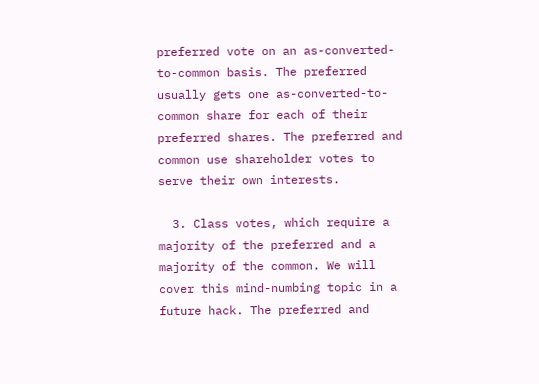preferred vote on an as-converted-to-common basis. The preferred usually gets one as-converted-to-common share for each of their preferred shares. The preferred and common use shareholder votes to serve their own interests.

  3. Class votes, which require a majority of the preferred and a majority of the common. We will cover this mind-numbing topic in a future hack. The preferred and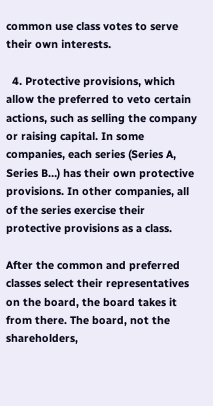common use class votes to serve their own interests.

  4. Protective provisions, which allow the preferred to veto certain actions, such as selling the company or raising capital. In some companies, each series (Series A, Series B…) has their own protective provisions. In other companies, all of the series exercise their protective provisions as a class.

After the common and preferred classes select their representatives on the board, the board takes it from there. The board, not the shareholders,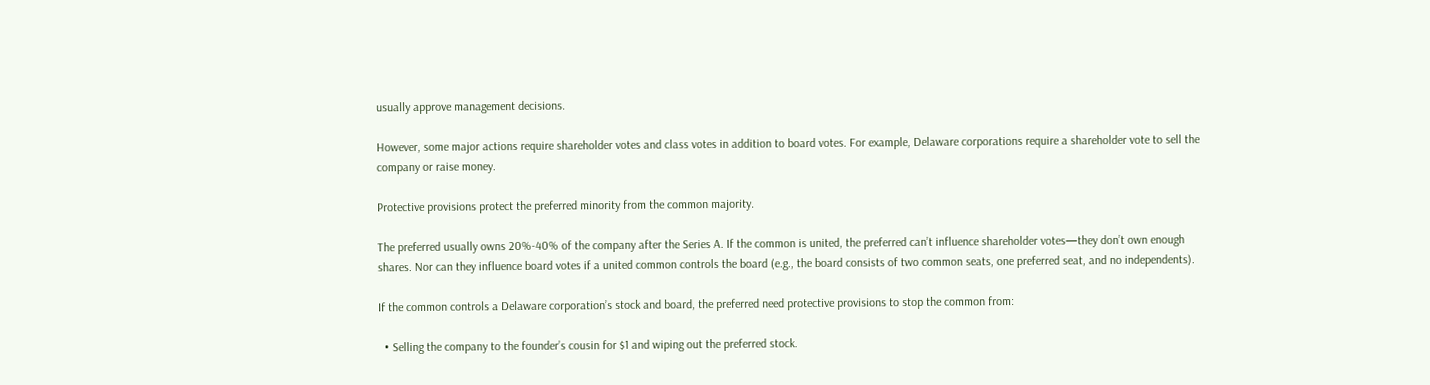usually approve management decisions.

However, some major actions require shareholder votes and class votes in addition to board votes. For example, Delaware corporations require a shareholder vote to sell the company or raise money.

Protective provisions protect the preferred minority from the common majority.

The preferred usually owns 20%-40% of the company after the Series A. If the common is united, the preferred can’t influence shareholder votes—they don’t own enough shares. Nor can they influence board votes if a united common controls the board (e.g., the board consists of two common seats, one preferred seat, and no independents).

If the common controls a Delaware corporation’s stock and board, the preferred need protective provisions to stop the common from:

  • Selling the company to the founder’s cousin for $1 and wiping out the preferred stock.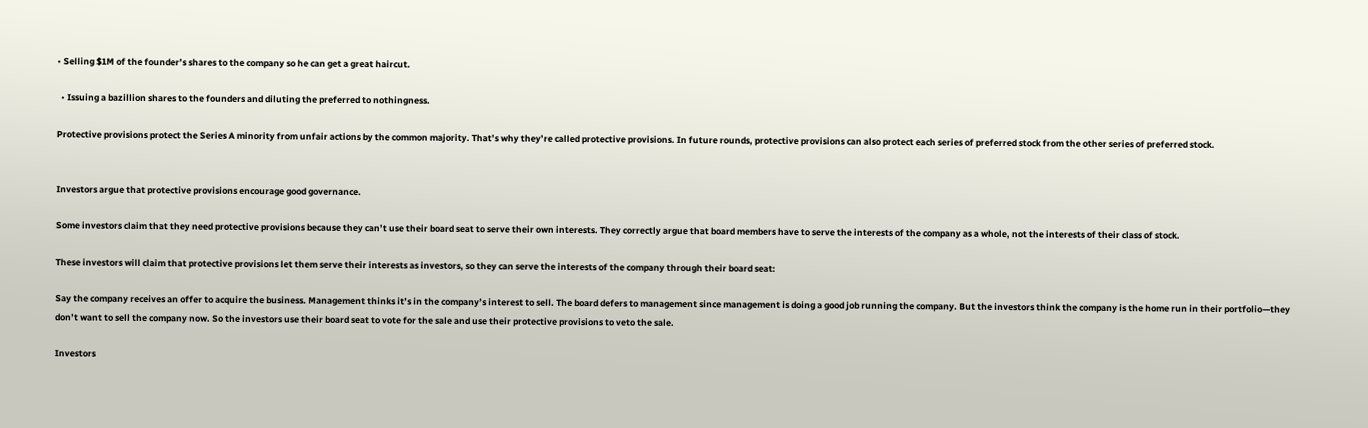• Selling $1M of the founder’s shares to the company so he can get a great haircut.

  • Issuing a bazillion shares to the founders and diluting the preferred to nothingness.

Protective provisions protect the Series A minority from unfair actions by the common majority. That’s why they’re called protective provisions. In future rounds, protective provisions can also protect each series of preferred stock from the other series of preferred stock.


Investors argue that protective provisions encourage good governance.

Some investors claim that they need protective provisions because they can’t use their board seat to serve their own interests. They correctly argue that board members have to serve the interests of the company as a whole, not the interests of their class of stock.

These investors will claim that protective provisions let them serve their interests as investors, so they can serve the interests of the company through their board seat:

Say the company receives an offer to acquire the business. Management thinks it’s in the company’s interest to sell. The board defers to management since management is doing a good job running the company. But the investors think the company is the home run in their portfolio—they don’t want to sell the company now. So the investors use their board seat to vote for the sale and use their protective provisions to veto the sale.

Investors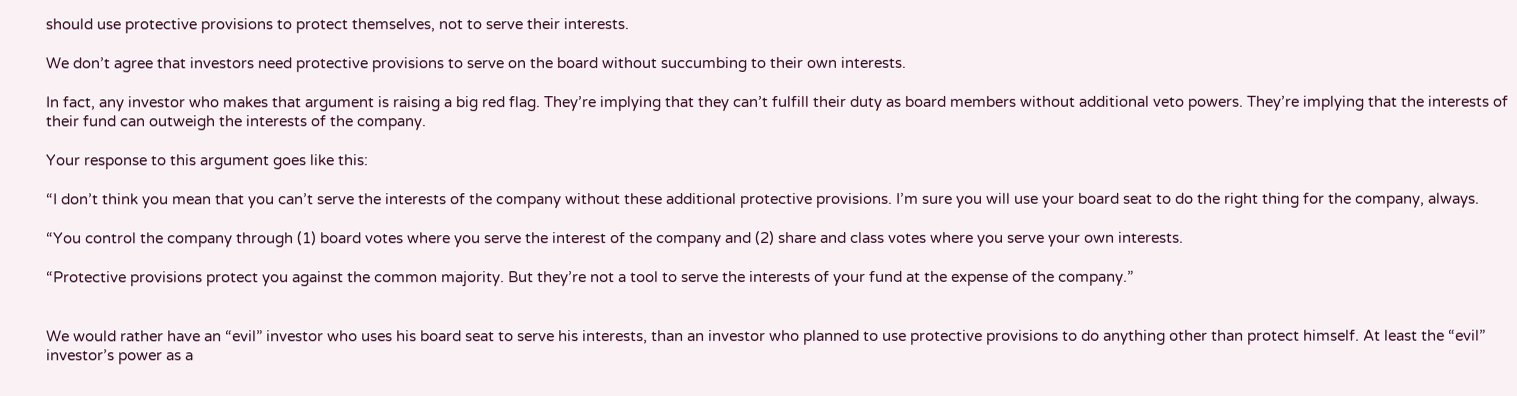should use protective provisions to protect themselves, not to serve their interests.

We don’t agree that investors need protective provisions to serve on the board without succumbing to their own interests.

In fact, any investor who makes that argument is raising a big red flag. They’re implying that they can’t fulfill their duty as board members without additional veto powers. They’re implying that the interests of their fund can outweigh the interests of the company.

Your response to this argument goes like this:

“I don’t think you mean that you can’t serve the interests of the company without these additional protective provisions. I’m sure you will use your board seat to do the right thing for the company, always.

“You control the company through (1) board votes where you serve the interest of the company and (2) share and class votes where you serve your own interests.

“Protective provisions protect you against the common majority. But they’re not a tool to serve the interests of your fund at the expense of the company.”


We would rather have an “evil” investor who uses his board seat to serve his interests, than an investor who planned to use protective provisions to do anything other than protect himself. At least the “evil” investor’s power as a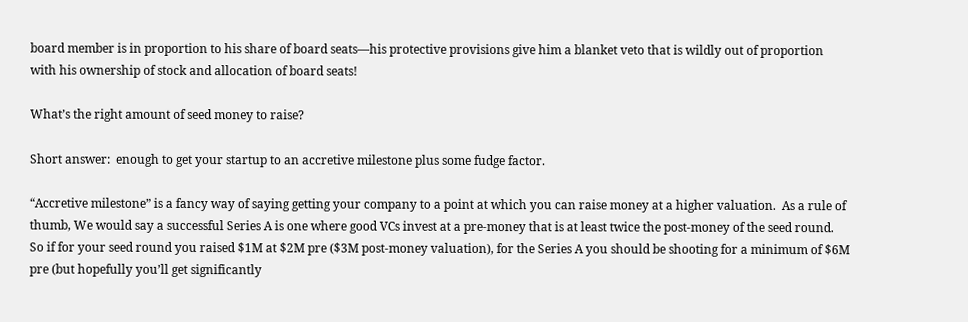board member is in proportion to his share of board seats—his protective provisions give him a blanket veto that is wildly out of proportion with his ownership of stock and allocation of board seats!

What’s the right amount of seed money to raise?

Short answer:  enough to get your startup to an accretive milestone plus some fudge factor.

“Accretive milestone” is a fancy way of saying getting your company to a point at which you can raise money at a higher valuation.  As a rule of thumb, We would say a successful Series A is one where good VCs invest at a pre-money that is at least twice the post-money of the seed round.  So if for your seed round you raised $1M at $2M pre ($3M post-money valuation), for the Series A you should be shooting for a minimum of $6M pre (but hopefully you’ll get significantly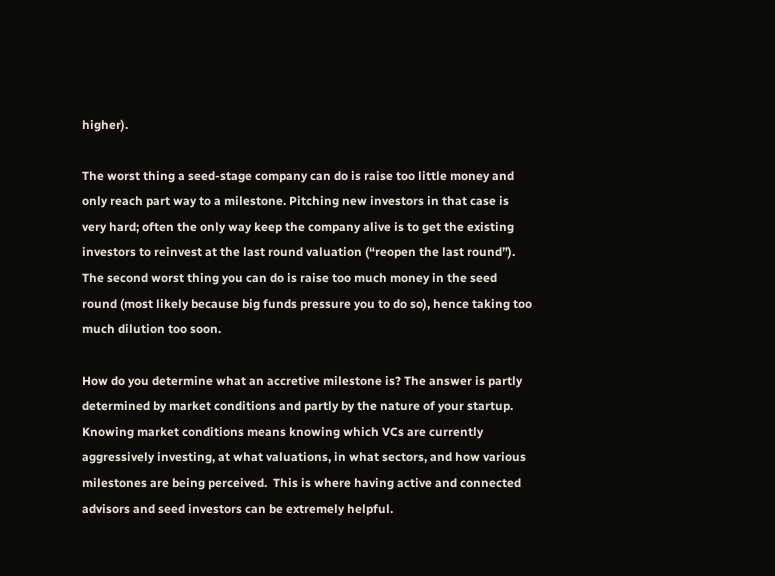higher).

The worst thing a seed-stage company can do is raise too little money and only reach part way to a milestone. Pitching new investors in that case is very hard; often the only way keep the company alive is to get the existing investors to reinvest at the last round valuation (“reopen the last round”). The second worst thing you can do is raise too much money in the seed round (most likely because big funds pressure you to do so), hence taking too much dilution too soon.

How do you determine what an accretive milestone is? The answer is partly determined by market conditions and partly by the nature of your startup. Knowing market conditions means knowing which VCs are currently aggressively investing, at what valuations, in what sectors, and how various milestones are being perceived.  This is where having active and connected advisors and seed investors can be extremely helpful.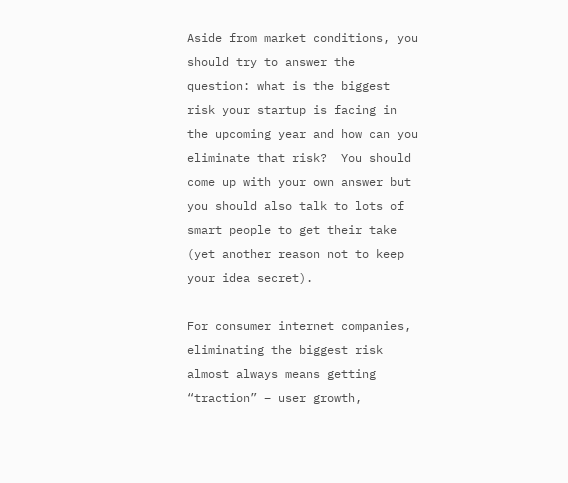Aside from market conditions, you should try to answer the question: what is the biggest risk your startup is facing in the upcoming year and how can you eliminate that risk?  You should come up with your own answer but you should also talk to lots of smart people to get their take (yet another reason not to keep your idea secret).

For consumer internet companies, eliminating the biggest risk almost always means getting “traction” – user growth,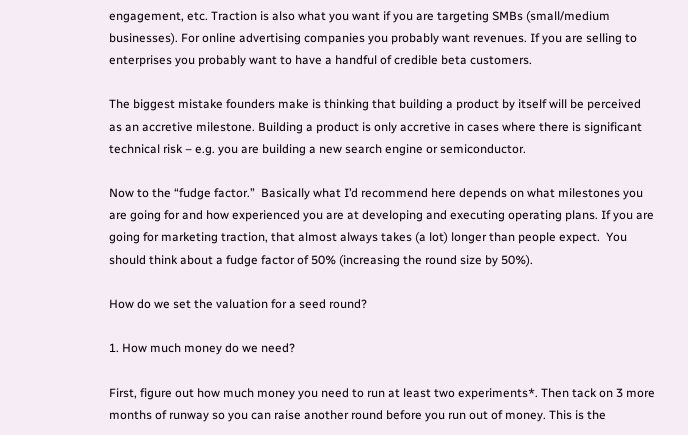engagement, etc. Traction is also what you want if you are targeting SMBs (small/medium businesses). For online advertising companies you probably want revenues. If you are selling to enterprises you probably want to have a handful of credible beta customers.

The biggest mistake founders make is thinking that building a product by itself will be perceived as an accretive milestone. Building a product is only accretive in cases where there is significant technical risk – e.g. you are building a new search engine or semiconductor.

Now to the “fudge factor.”  Basically what I’d recommend here depends on what milestones you are going for and how experienced you are at developing and executing operating plans. If you are going for marketing traction, that almost always takes (a lot) longer than people expect.  You should think about a fudge factor of 50% (increasing the round size by 50%).

How do we set the valuation for a seed round?

1. How much money do we need?

First, figure out how much money you need to run at least two experiments*. Then tack on 3 more months of runway so you can raise another round before you run out of money. This is the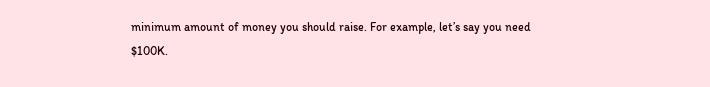minimum amount of money you should raise. For example, let’s say you need $100K.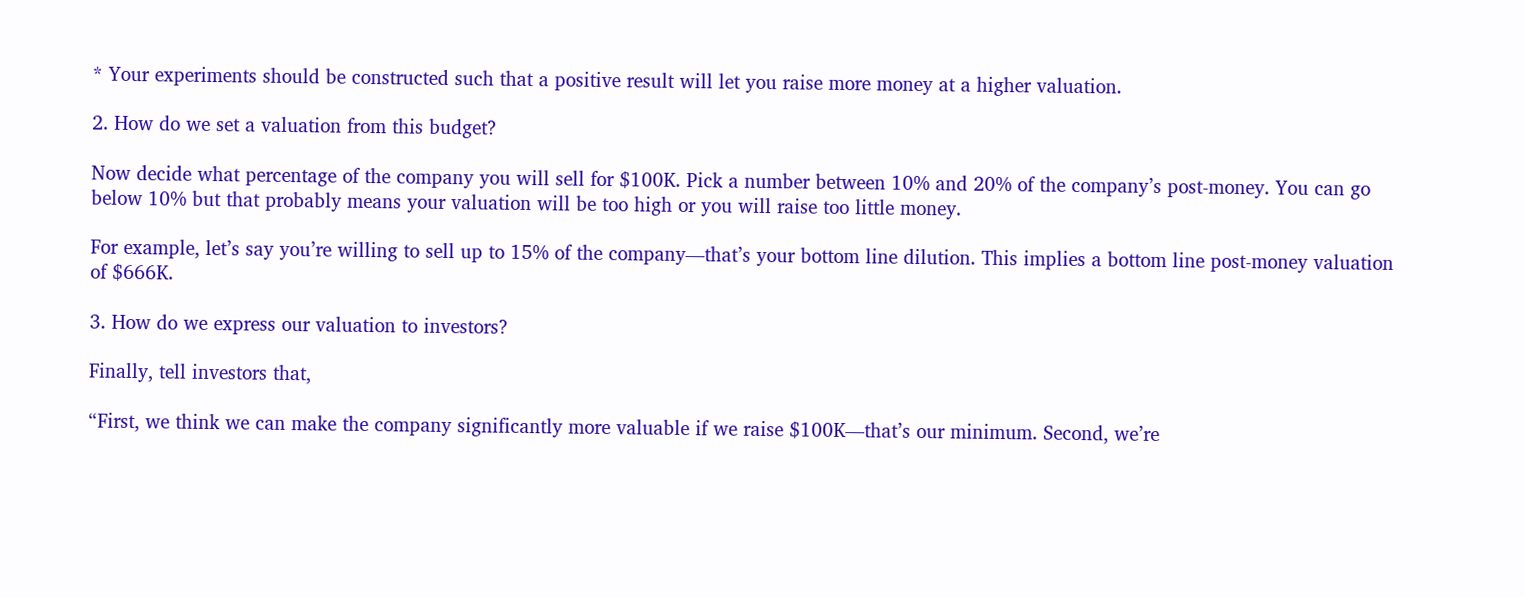* Your experiments should be constructed such that a positive result will let you raise more money at a higher valuation.

2. How do we set a valuation from this budget?

Now decide what percentage of the company you will sell for $100K. Pick a number between 10% and 20% of the company’s post-money. You can go below 10% but that probably means your valuation will be too high or you will raise too little money.

For example, let’s say you’re willing to sell up to 15% of the company—that’s your bottom line dilution. This implies a bottom line post-money valuation of $666K.

3. How do we express our valuation to investors?

Finally, tell investors that,

“First, we think we can make the company significantly more valuable if we raise $100K—that’s our minimum. Second, we’re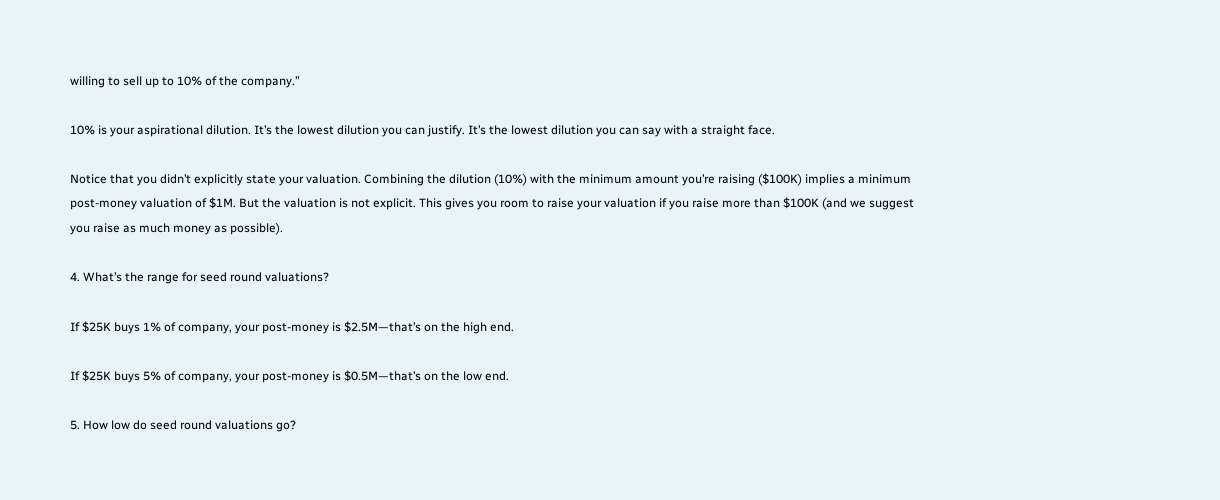willing to sell up to 10% of the company.”

10% is your aspirational dilution. It’s the lowest dilution you can justify. It’s the lowest dilution you can say with a straight face.

Notice that you didn’t explicitly state your valuation. Combining the dilution (10%) with the minimum amount you’re raising ($100K) implies a minimum post-money valuation of $1M. But the valuation is not explicit. This gives you room to raise your valuation if you raise more than $100K (and we suggest you raise as much money as possible).

4. What’s the range for seed round valuations?

If $25K buys 1% of company, your post-money is $2.5M—that’s on the high end.

If $25K buys 5% of company, your post-money is $0.5M—that’s on the low end.

5. How low do seed round valuations go?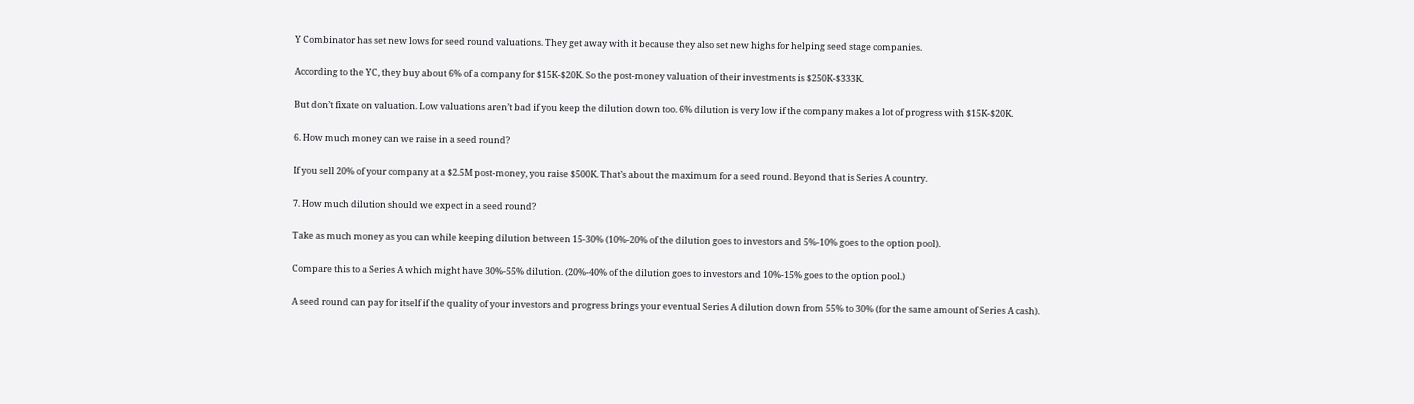Y Combinator has set new lows for seed round valuations. They get away with it because they also set new highs for helping seed stage companies.

According to the YC, they buy about 6% of a company for $15K-$20K. So the post-money valuation of their investments is $250K-$333K.

But don’t fixate on valuation. Low valuations aren’t bad if you keep the dilution down too. 6% dilution is very low if the company makes a lot of progress with $15K-$20K.

6. How much money can we raise in a seed round?

If you sell 20% of your company at a $2.5M post-money, you raise $500K. That’s about the maximum for a seed round. Beyond that is Series A country.

7. How much dilution should we expect in a seed round?

Take as much money as you can while keeping dilution between 15-30% (10%-20% of the dilution goes to investors and 5%-10% goes to the option pool).

Compare this to a Series A which might have 30%-55% dilution. (20%-40% of the dilution goes to investors and 10%-15% goes to the option pool.)

A seed round can pay for itself if the quality of your investors and progress brings your eventual Series A dilution down from 55% to 30% (for the same amount of Series A cash).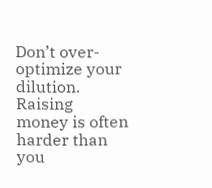Don’t over-optimize your dilution. Raising money is often harder than you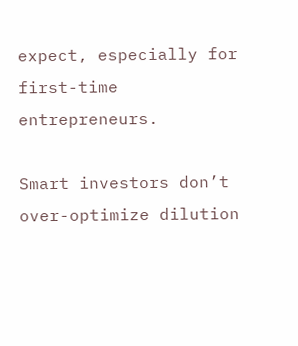expect, especially for first-time entrepreneurs.

Smart investors don’t over-optimize dilution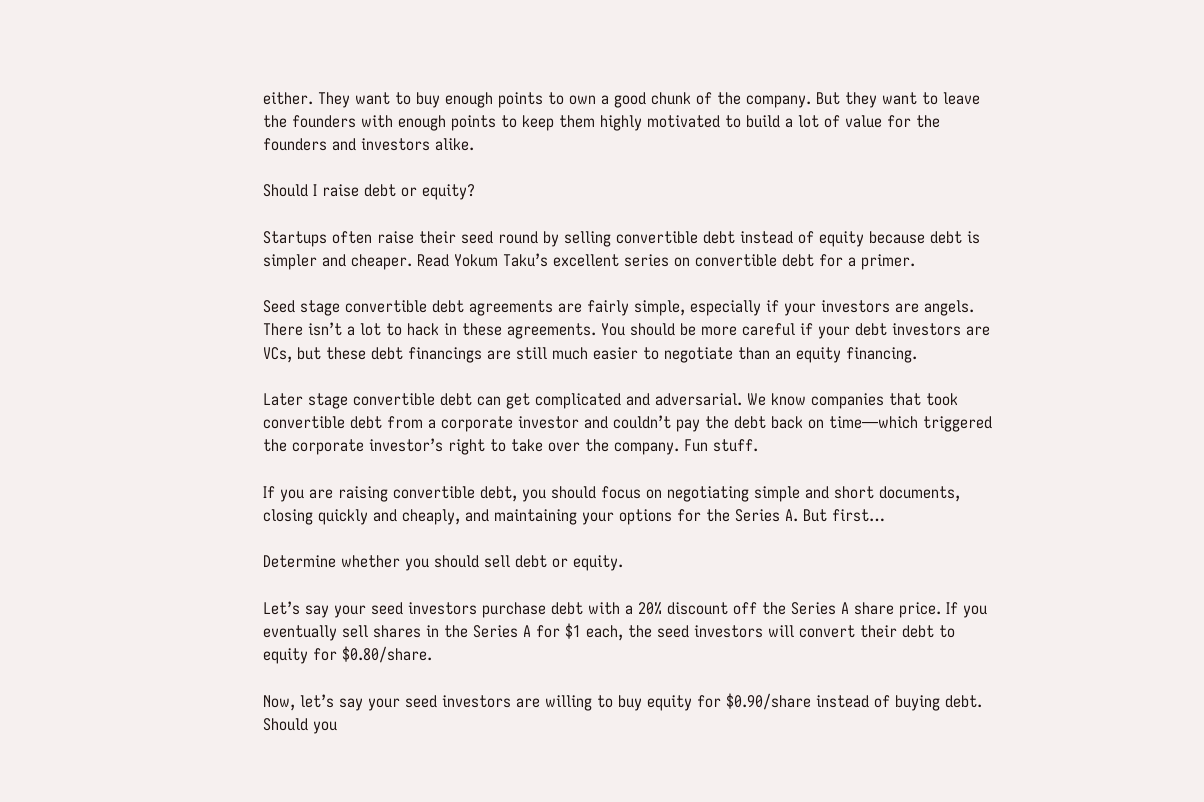either. They want to buy enough points to own a good chunk of the company. But they want to leave the founders with enough points to keep them highly motivated to build a lot of value for the founders and investors alike.

Should I raise debt or equity?

Startups often raise their seed round by selling convertible debt instead of equity because debt is simpler and cheaper. Read Yokum Taku’s excellent series on convertible debt for a primer.

Seed stage convertible debt agreements are fairly simple, especially if your investors are angels. There isn’t a lot to hack in these agreements. You should be more careful if your debt investors are VCs, but these debt financings are still much easier to negotiate than an equity financing.

Later stage convertible debt can get complicated and adversarial. We know companies that took convertible debt from a corporate investor and couldn’t pay the debt back on time—which triggered the corporate investor’s right to take over the company. Fun stuff.

If you are raising convertible debt, you should focus on negotiating simple and short documents, closing quickly and cheaply, and maintaining your options for the Series A. But first…

Determine whether you should sell debt or equity.

Let’s say your seed investors purchase debt with a 20% discount off the Series A share price. If you eventually sell shares in the Series A for $1 each, the seed investors will convert their debt to equity for $0.80/share.

Now, let’s say your seed investors are willing to buy equity for $0.90/share instead of buying debt. Should you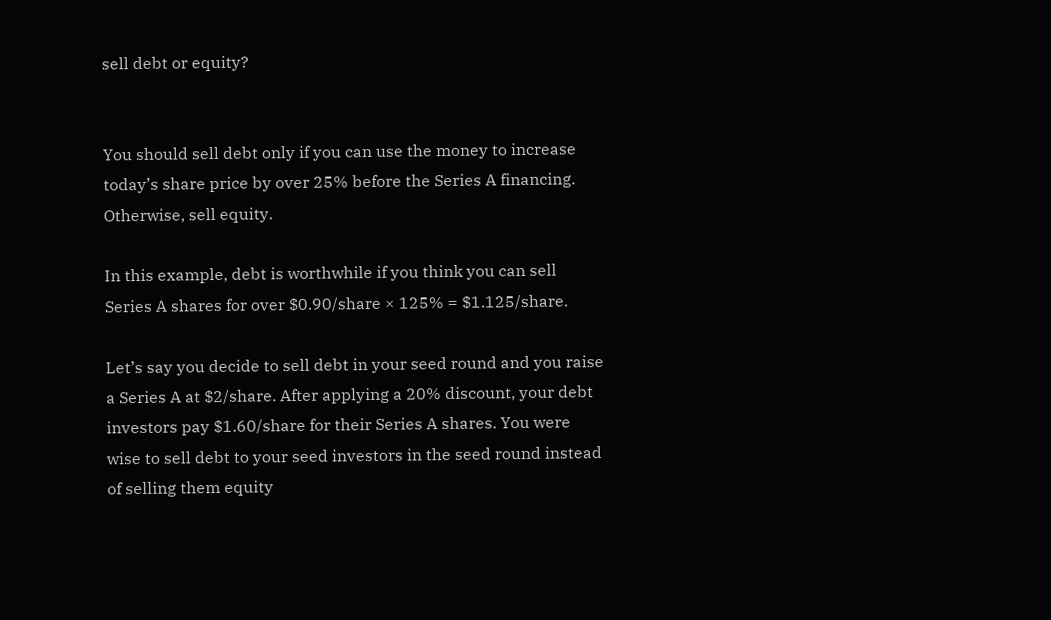sell debt or equity?


You should sell debt only if you can use the money to increase today’s share price by over 25% before the Series A financing. Otherwise, sell equity.

In this example, debt is worthwhile if you think you can sell Series A shares for over $0.90/share × 125% = $1.125/share.

Let’s say you decide to sell debt in your seed round and you raise a Series A at $2/share. After applying a 20% discount, your debt investors pay $1.60/share for their Series A shares. You were wise to sell debt to your seed investors in the seed round instead of selling them equity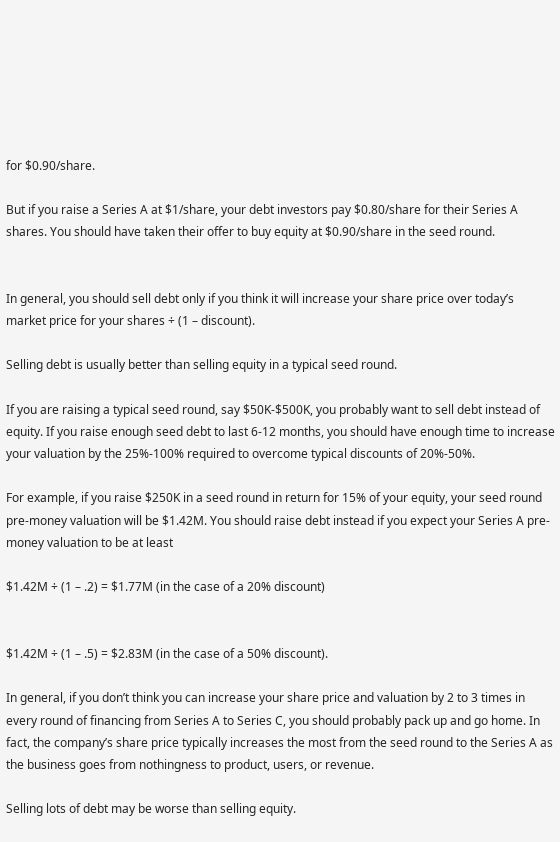for $0.90/share.

But if you raise a Series A at $1/share, your debt investors pay $0.80/share for their Series A shares. You should have taken their offer to buy equity at $0.90/share in the seed round.


In general, you should sell debt only if you think it will increase your share price over today’s market price for your shares ÷ (1 – discount).

Selling debt is usually better than selling equity in a typical seed round.

If you are raising a typical seed round, say $50K-$500K, you probably want to sell debt instead of equity. If you raise enough seed debt to last 6-12 months, you should have enough time to increase your valuation by the 25%-100% required to overcome typical discounts of 20%-50%.

For example, if you raise $250K in a seed round in return for 15% of your equity, your seed round pre-money valuation will be $1.42M. You should raise debt instead if you expect your Series A pre-money valuation to be at least

$1.42M ÷ (1 – .2) = $1.77M (in the case of a 20% discount)


$1.42M ÷ (1 – .5) = $2.83M (in the case of a 50% discount).

In general, if you don’t think you can increase your share price and valuation by 2 to 3 times in every round of financing from Series A to Series C, you should probably pack up and go home. In fact, the company’s share price typically increases the most from the seed round to the Series A as the business goes from nothingness to product, users, or revenue.

Selling lots of debt may be worse than selling equity.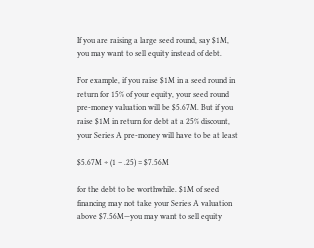If you are raising a large seed round, say $1M, you may want to sell equity instead of debt.

For example, if you raise $1M in a seed round in return for 15% of your equity, your seed round pre-money valuation will be $5.67M. But if you raise $1M in return for debt at a 25% discount, your Series A pre-money will have to be at least

$5.67M ÷ (1 – .25) = $7.56M

for the debt to be worthwhile. $1M of seed financing may not take your Series A valuation above $7.56M—you may want to sell equity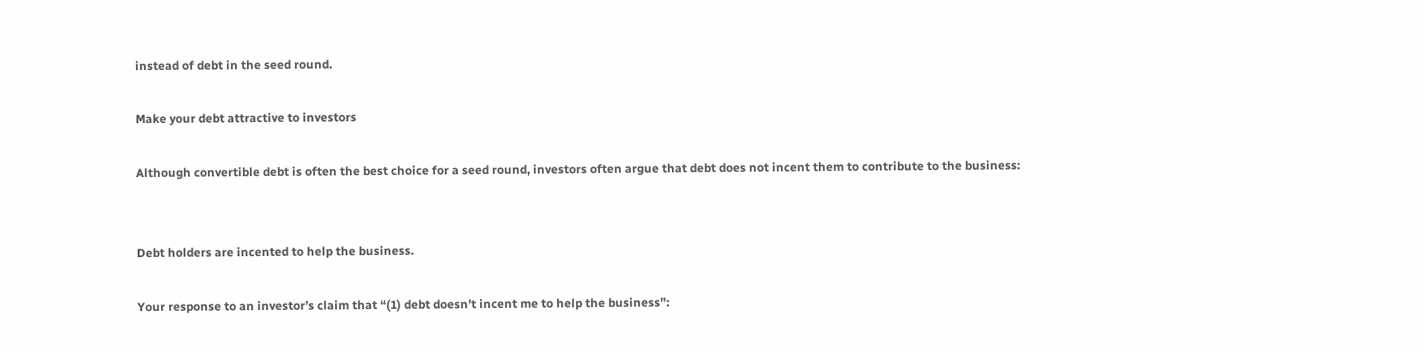instead of debt in the seed round.

Make your debt attractive to investors

Although convertible debt is often the best choice for a seed round, investors often argue that debt does not incent them to contribute to the business:


Debt holders are incented to help the business.

Your response to an investor’s claim that “(1) debt doesn’t incent me to help the business”: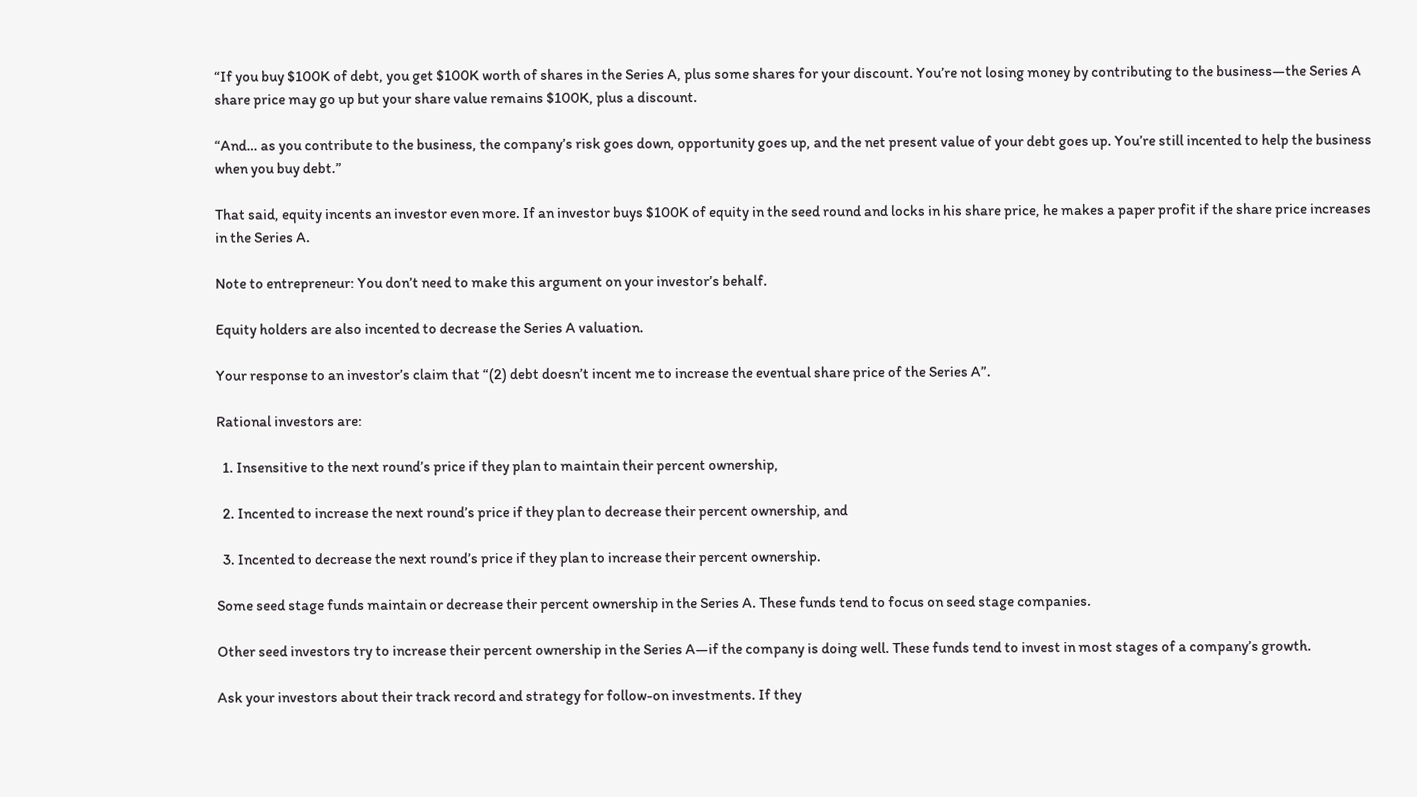“If you buy $100K of debt, you get $100K worth of shares in the Series A, plus some shares for your discount. You’re not losing money by contributing to the business—the Series A share price may go up but your share value remains $100K, plus a discount.

“And… as you contribute to the business, the company’s risk goes down, opportunity goes up, and the net present value of your debt goes up. You’re still incented to help the business when you buy debt.”

That said, equity incents an investor even more. If an investor buys $100K of equity in the seed round and locks in his share price, he makes a paper profit if the share price increases in the Series A.

Note to entrepreneur: You don’t need to make this argument on your investor’s behalf.

Equity holders are also incented to decrease the Series A valuation.

Your response to an investor’s claim that “(2) debt doesn’t incent me to increase the eventual share price of the Series A”.

Rational investors are:

  1. Insensitive to the next round’s price if they plan to maintain their percent ownership,

  2. Incented to increase the next round’s price if they plan to decrease their percent ownership, and

  3. Incented to decrease the next round’s price if they plan to increase their percent ownership.

Some seed stage funds maintain or decrease their percent ownership in the Series A. These funds tend to focus on seed stage companies.

Other seed investors try to increase their percent ownership in the Series A—if the company is doing well. These funds tend to invest in most stages of a company’s growth.

Ask your investors about their track record and strategy for follow-on investments. If they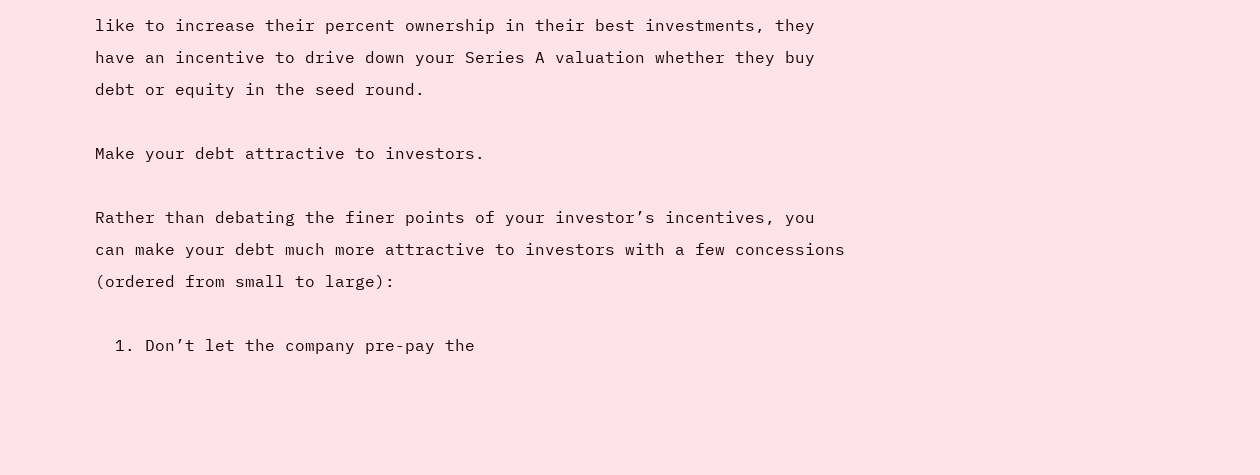like to increase their percent ownership in their best investments, they have an incentive to drive down your Series A valuation whether they buy debt or equity in the seed round.

Make your debt attractive to investors.

Rather than debating the finer points of your investor’s incentives, you can make your debt much more attractive to investors with a few concessions (ordered from small to large):

  1. Don’t let the company pre-pay the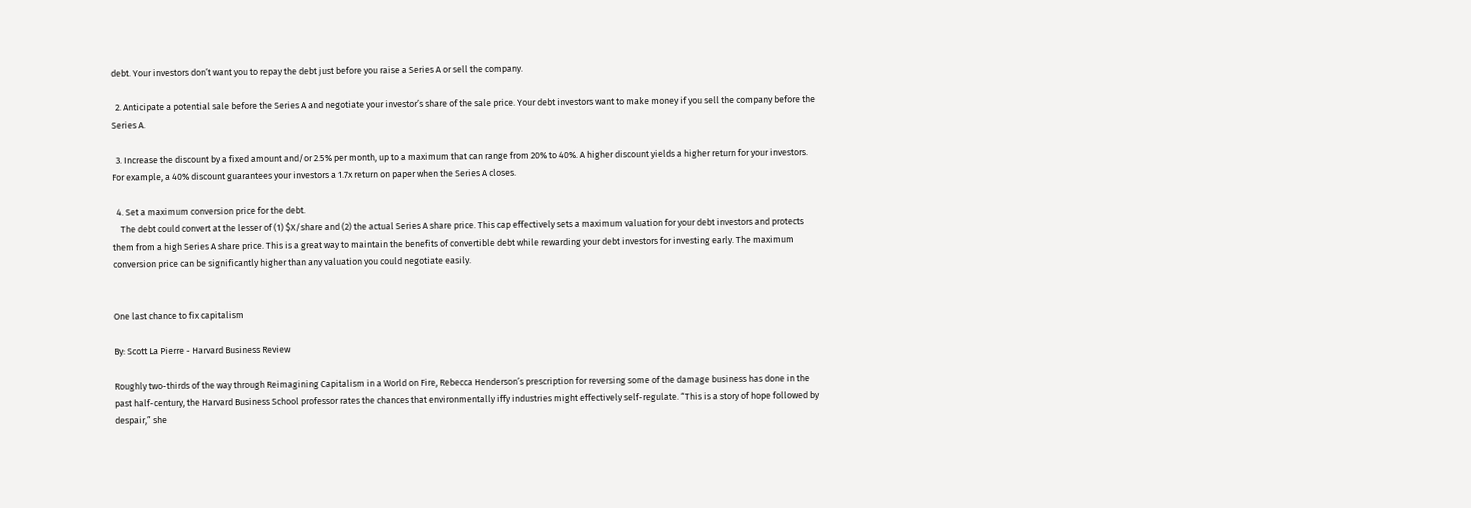debt. Your investors don’t want you to repay the debt just before you raise a Series A or sell the company.

  2. Anticipate a potential sale before the Series A and negotiate your investor’s share of the sale price. Your debt investors want to make money if you sell the company before the Series A.

  3. Increase the discount by a fixed amount and/or 2.5% per month, up to a maximum that can range from 20% to 40%. A higher discount yields a higher return for your investors. For example, a 40% discount guarantees your investors a 1.7x return on paper when the Series A closes.

  4. Set a maximum conversion price for the debt.
    The debt could convert at the lesser of (1) $X/share and (2) the actual Series A share price. This cap effectively sets a maximum valuation for your debt investors and protects them from a high Series A share price. This is a great way to maintain the benefits of convertible debt while rewarding your debt investors for investing early. The maximum conversion price can be significantly higher than any valuation you could negotiate easily.


One last chance to fix capitalism

By: Scott La Pierre - Harvard Business Review

Roughly two-thirds of the way through Reimagining Capitalism in a World on Fire, Rebecca Henderson’s prescription for reversing some of the damage business has done in the past half-century, the Harvard Business School professor rates the chances that environmentally iffy industries might effectively self-regulate. “This is a story of hope followed by despair,” she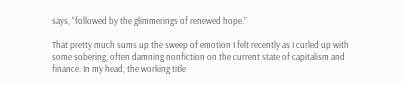says, “followed by the glimmerings of renewed hope.”

That pretty much sums up the sweep of emotion I felt recently as I curled up with some sobering, often damning nonfiction on the current state of capitalism and finance. In my head, the working title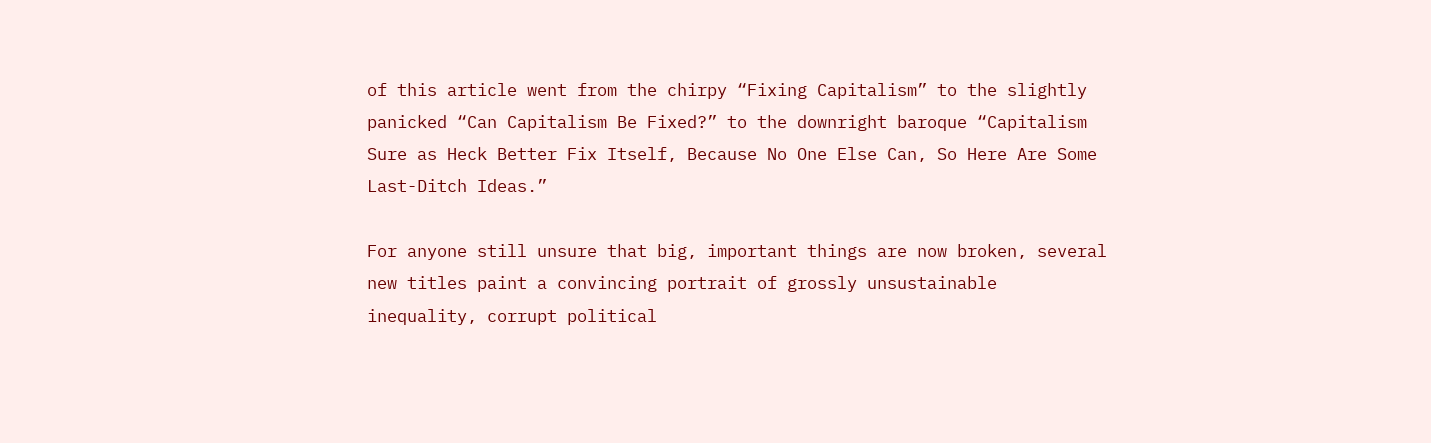of this article went from the chirpy “Fixing Capitalism” to the slightly panicked “Can Capitalism Be Fixed?” to the downright baroque “Capitalism Sure as Heck Better Fix Itself, Because No One Else Can, So Here Are Some Last-Ditch Ideas.”

For anyone still unsure that big, important things are now broken, several new titles paint a convincing portrait of grossly unsustainable inequality, corrupt political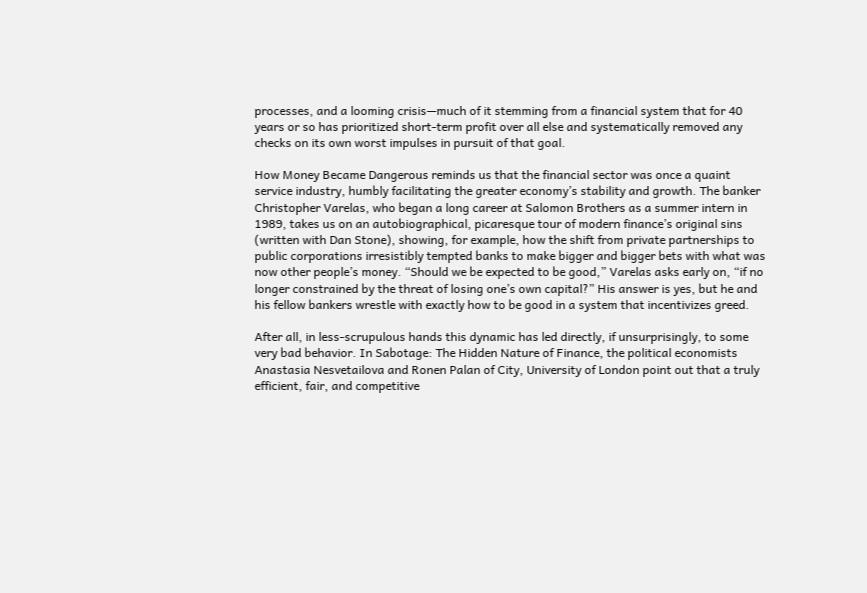processes, and a looming crisis—much of it stemming from a financial system that for 40 years or so has prioritized short-term profit over all else and systematically removed any checks on its own worst impulses in pursuit of that goal.

How Money Became Dangerous reminds us that the financial sector was once a quaint service industry, humbly facilitating the greater economy’s stability and growth. The banker Christopher Varelas, who began a long career at Salomon Brothers as a summer intern in 1989, takes us on an autobiographical, picaresque tour of modern finance’s original sins (written with Dan Stone), showing, for example, how the shift from private partnerships to public corporations irresistibly tempted banks to make bigger and bigger bets with what was now other people’s money. “Should we be expected to be good,” Varelas asks early on, “if no longer constrained by the threat of losing one’s own capital?” His answer is yes, but he and his fellow bankers wrestle with exactly how to be good in a system that incentivizes greed.

After all, in less-scrupulous hands this dynamic has led directly, if unsurprisingly, to some very bad behavior. In Sabotage: The Hidden Nature of Finance, the political economists Anastasia Nesvetailova and Ronen Palan of City, University of London point out that a truly efficient, fair, and competitive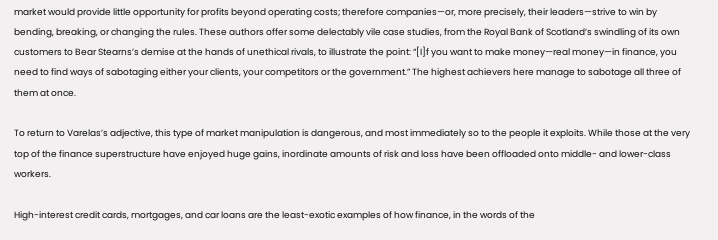market would provide little opportunity for profits beyond operating costs; therefore companies—or, more precisely, their leaders—strive to win by bending, breaking, or changing the rules. These authors offer some delectably vile case studies, from the Royal Bank of Scotland’s swindling of its own customers to Bear Stearns’s demise at the hands of unethical rivals, to illustrate the point: “[I]f you want to make money—real money—in finance, you need to find ways of sabotaging either your clients, your competitors or the government.” The highest achievers here manage to sabotage all three of them at once.

To return to Varelas’s adjective, this type of market manipulation is dangerous, and most immediately so to the people it exploits. While those at the very top of the finance superstructure have enjoyed huge gains, inordinate amounts of risk and loss have been offloaded onto middle- and lower-class workers.

High-interest credit cards, mortgages, and car loans are the least-exotic examples of how finance, in the words of the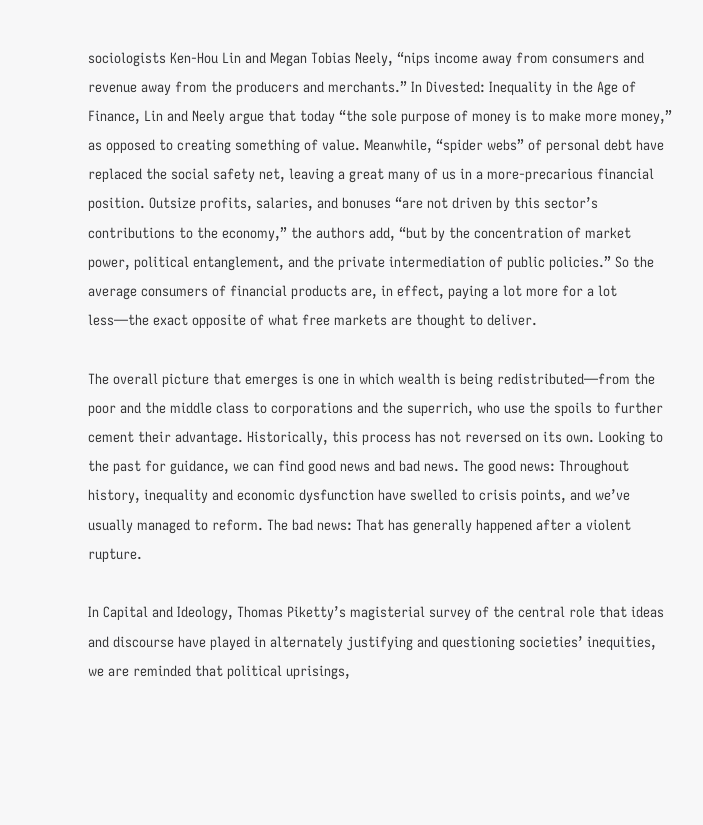sociologists Ken-Hou Lin and Megan Tobias Neely, “nips income away from consumers and revenue away from the producers and merchants.” In Divested: Inequality in the Age of Finance, Lin and Neely argue that today “the sole purpose of money is to make more money,” as opposed to creating something of value. Meanwhile, “spider webs” of personal debt have replaced the social safety net, leaving a great many of us in a more-precarious financial position. Outsize profits, salaries, and bonuses “are not driven by this sector’s contributions to the economy,” the authors add, “but by the concentration of market power, political entanglement, and the private intermediation of public policies.” So the average consumers of financial products are, in effect, paying a lot more for a lot less—the exact opposite of what free markets are thought to deliver.

The overall picture that emerges is one in which wealth is being redistributed—from the poor and the middle class to corporations and the superrich, who use the spoils to further cement their advantage. Historically, this process has not reversed on its own. Looking to the past for guidance, we can find good news and bad news. The good news: Throughout history, inequality and economic dysfunction have swelled to crisis points, and we’ve usually managed to reform. The bad news: That has generally happened after a violent rupture.

In Capital and Ideology, Thomas Piketty’s magisterial survey of the central role that ideas and discourse have played in alternately justifying and questioning societies’ inequities, we are reminded that political uprisings,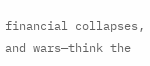financial collapses, and wars—think the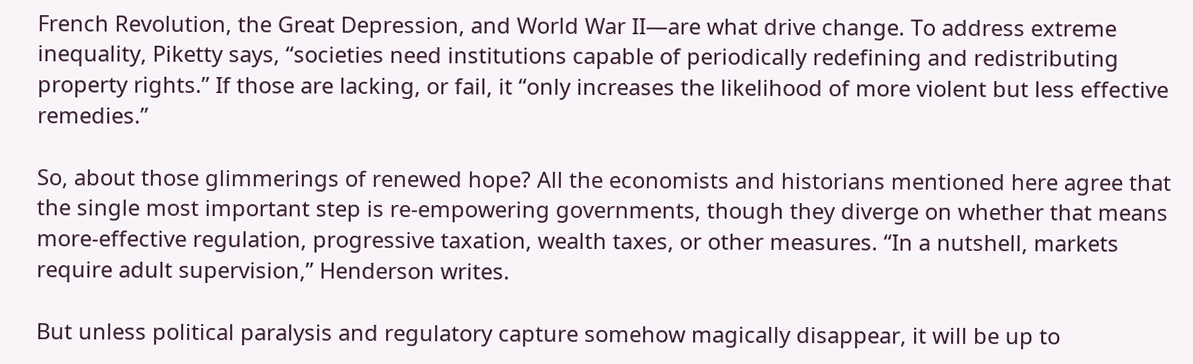French Revolution, the Great Depression, and World War II—are what drive change. To address extreme inequality, Piketty says, “societies need institutions capable of periodically redefining and redistributing property rights.” If those are lacking, or fail, it “only increases the likelihood of more violent but less effective remedies.”

So, about those glimmerings of renewed hope? All the economists and historians mentioned here agree that the single most important step is re-empowering governments, though they diverge on whether that means more-effective regulation, progressive taxation, wealth taxes, or other measures. “In a nutshell, markets require adult supervision,” Henderson writes.

But unless political paralysis and regulatory capture somehow magically disappear, it will be up to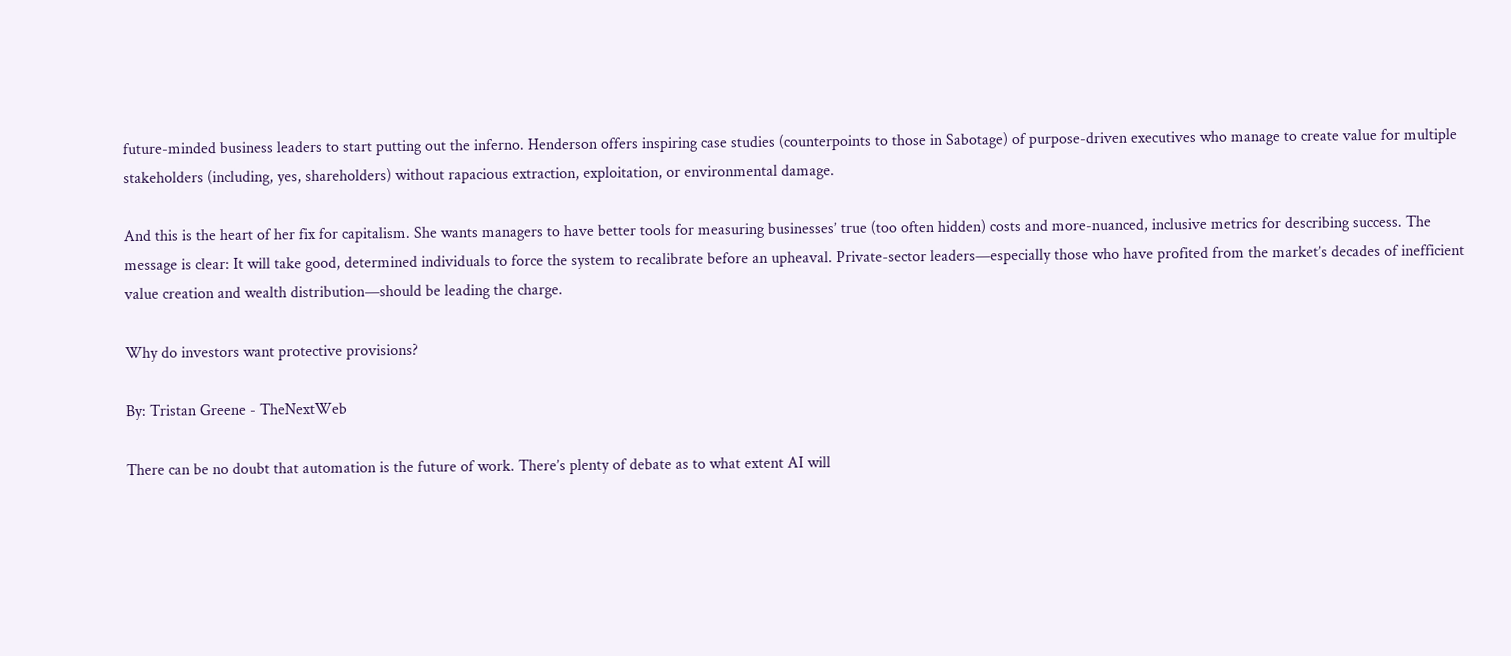future-minded business leaders to start putting out the inferno. Henderson offers inspiring case studies (counterpoints to those in Sabotage) of purpose-driven executives who manage to create value for multiple stakeholders (including, yes, shareholders) without rapacious extraction, exploitation, or environmental damage.

And this is the heart of her fix for capitalism. She wants managers to have better tools for measuring businesses’ true (too often hidden) costs and more-nuanced, inclusive metrics for describing success. The message is clear: It will take good, determined individuals to force the system to recalibrate before an upheaval. Private-sector leaders—especially those who have profited from the market’s decades of inefficient value creation and wealth distribution—should be leading the charge.

Why do investors want protective provisions?

By: Tristan Greene - TheNextWeb

There can be no doubt that automation is the future of work. There’s plenty of debate as to what extent AI will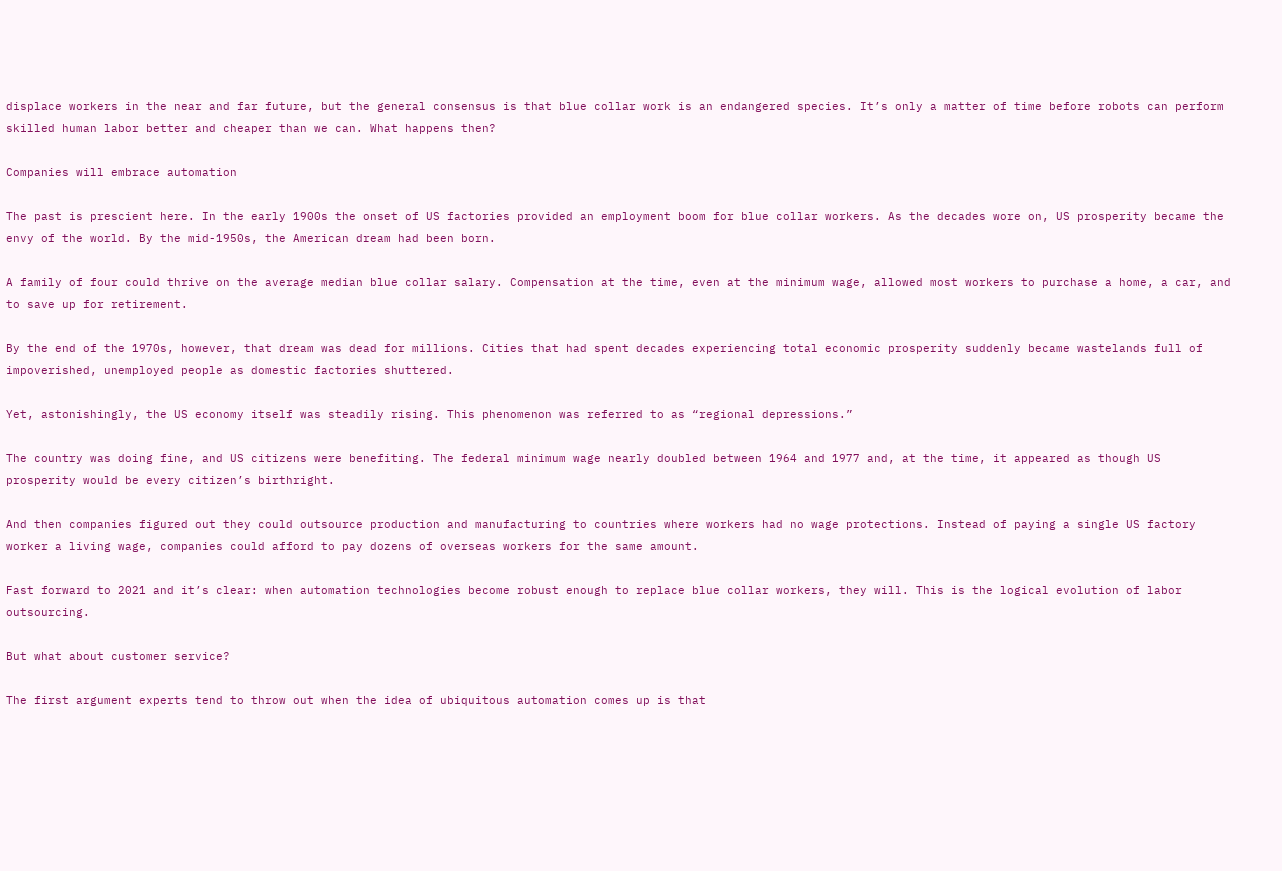displace workers in the near and far future, but the general consensus is that blue collar work is an endangered species. It’s only a matter of time before robots can perform skilled human labor better and cheaper than we can. What happens then?

Companies will embrace automation

The past is prescient here. In the early 1900s the onset of US factories provided an employment boom for blue collar workers. As the decades wore on, US prosperity became the envy of the world. By the mid-1950s, the American dream had been born.

A family of four could thrive on the average median blue collar salary. Compensation at the time, even at the minimum wage, allowed most workers to purchase a home, a car, and to save up for retirement.

By the end of the 1970s, however, that dream was dead for millions. Cities that had spent decades experiencing total economic prosperity suddenly became wastelands full of impoverished, unemployed people as domestic factories shuttered.

Yet, astonishingly, the US economy itself was steadily rising. This phenomenon was referred to as “regional depressions.”

The country was doing fine, and US citizens were benefiting. The federal minimum wage nearly doubled between 1964 and 1977 and, at the time, it appeared as though US prosperity would be every citizen’s birthright.

And then companies figured out they could outsource production and manufacturing to countries where workers had no wage protections. Instead of paying a single US factory worker a living wage, companies could afford to pay dozens of overseas workers for the same amount.

Fast forward to 2021 and it’s clear: when automation technologies become robust enough to replace blue collar workers, they will. This is the logical evolution of labor outsourcing.

But what about customer service?

The first argument experts tend to throw out when the idea of ubiquitous automation comes up is that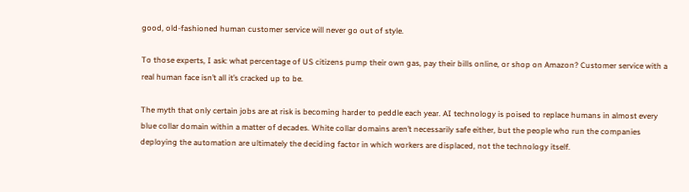good, old-fashioned human customer service will never go out of style.

To those experts, I ask: what percentage of US citizens pump their own gas, pay their bills online, or shop on Amazon? Customer service with a real human face isn’t all it’s cracked up to be.

The myth that only certain jobs are at risk is becoming harder to peddle each year. AI technology is poised to replace humans in almost every blue collar domain within a matter of decades. White collar domains aren’t necessarily safe either, but the people who run the companies deploying the automation are ultimately the deciding factor in which workers are displaced, not the technology itself.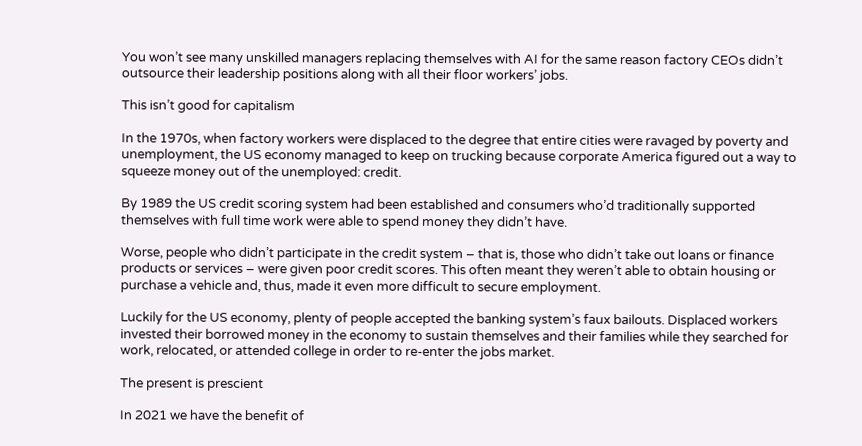You won’t see many unskilled managers replacing themselves with AI for the same reason factory CEOs didn’t outsource their leadership positions along with all their floor workers’ jobs.

This isn’t good for capitalism

In the 1970s, when factory workers were displaced to the degree that entire cities were ravaged by poverty and unemployment, the US economy managed to keep on trucking because corporate America figured out a way to squeeze money out of the unemployed: credit.

By 1989 the US credit scoring system had been established and consumers who’d traditionally supported themselves with full time work were able to spend money they didn’t have.

Worse, people who didn’t participate in the credit system – that is, those who didn’t take out loans or finance products or services – were given poor credit scores. This often meant they weren’t able to obtain housing or purchase a vehicle and, thus, made it even more difficult to secure employment.

Luckily for the US economy, plenty of people accepted the banking system’s faux bailouts. Displaced workers invested their borrowed money in the economy to sustain themselves and their families while they searched for work, relocated, or attended college in order to re-enter the jobs market.

The present is prescient

In 2021 we have the benefit of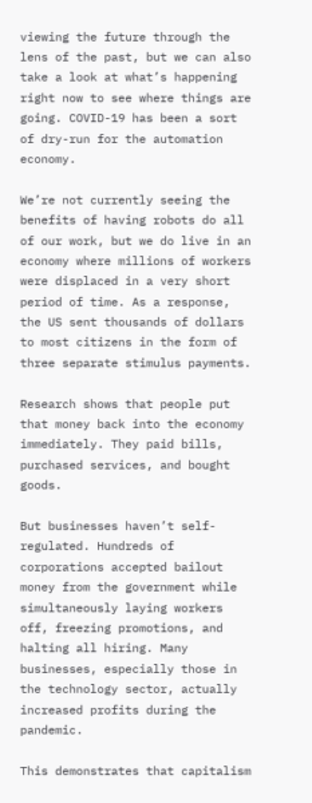viewing the future through the lens of the past, but we can also take a look at what’s happening right now to see where things are going. COVID-19 has been a sort of dry-run for the automation economy.

We’re not currently seeing the benefits of having robots do all of our work, but we do live in an economy where millions of workers were displaced in a very short period of time. As a response, the US sent thousands of dollars to most citizens in the form of three separate stimulus payments.

Research shows that people put that money back into the economy immediately. They paid bills, purchased services, and bought goods.

But businesses haven’t self-regulated. Hundreds of corporations accepted bailout money from the government while simultaneously laying workers off, freezing promotions, and halting all hiring. Many businesses, especially those in the technology sector, actually increased profits during the pandemic.

This demonstrates that capitalism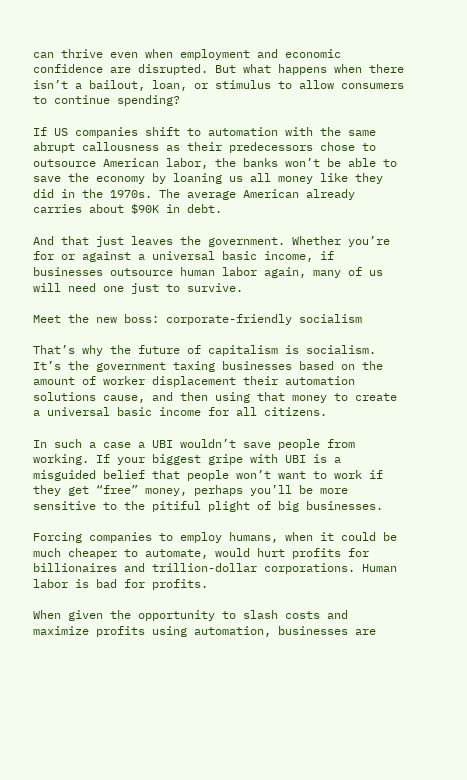can thrive even when employment and economic confidence are disrupted. But what happens when there isn’t a bailout, loan, or stimulus to allow consumers to continue spending?

If US companies shift to automation with the same abrupt callousness as their predecessors chose to outsource American labor, the banks won’t be able to save the economy by loaning us all money like they did in the 1970s. The average American already carries about $90K in debt.

And that just leaves the government. Whether you’re for or against a universal basic income, if businesses outsource human labor again, many of us will need one just to survive.

Meet the new boss: corporate-friendly socialism

That’s why the future of capitalism is socialism. It’s the government taxing businesses based on the amount of worker displacement their automation solutions cause, and then using that money to create a universal basic income for all citizens.

In such a case a UBI wouldn’t save people from working. If your biggest gripe with UBI is a misguided belief that people won’t want to work if they get “free” money, perhaps you’ll be more sensitive to the pitiful plight of big businesses.

Forcing companies to employ humans, when it could be much cheaper to automate, would hurt profits for billionaires and trillion-dollar corporations. Human labor is bad for profits.

When given the opportunity to slash costs and maximize profits using automation, businesses are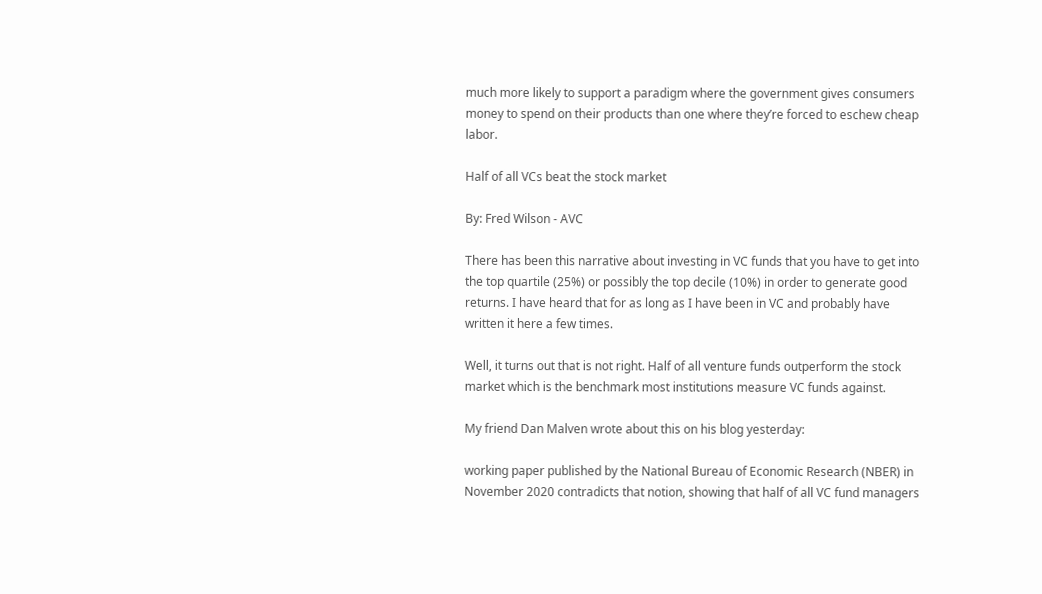much more likely to support a paradigm where the government gives consumers money to spend on their products than one where they’re forced to eschew cheap labor.

Half of all VCs beat the stock market

By: Fred Wilson - AVC

There has been this narrative about investing in VC funds that you have to get into the top quartile (25%) or possibly the top decile (10%) in order to generate good returns. I have heard that for as long as I have been in VC and probably have written it here a few times.

Well, it turns out that is not right. Half of all venture funds outperform the stock market which is the benchmark most institutions measure VC funds against.

My friend Dan Malven wrote about this on his blog yesterday:

working paper published by the National Bureau of Economic Research (NBER) in November 2020 contradicts that notion, showing that half of all VC fund managers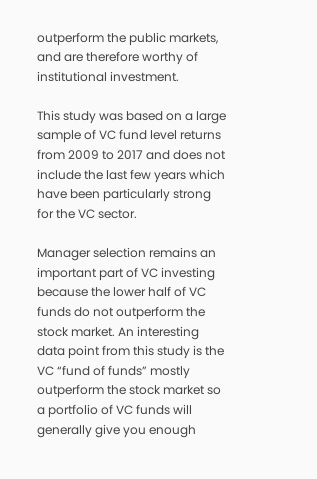outperform the public markets, and are therefore worthy of institutional investment.

This study was based on a large sample of VC fund level returns from 2009 to 2017 and does not include the last few years which have been particularly strong for the VC sector.

Manager selection remains an important part of VC investing because the lower half of VC funds do not outperform the stock market. An interesting data point from this study is the VC “fund of funds” mostly outperform the stock market so a portfolio of VC funds will generally give you enough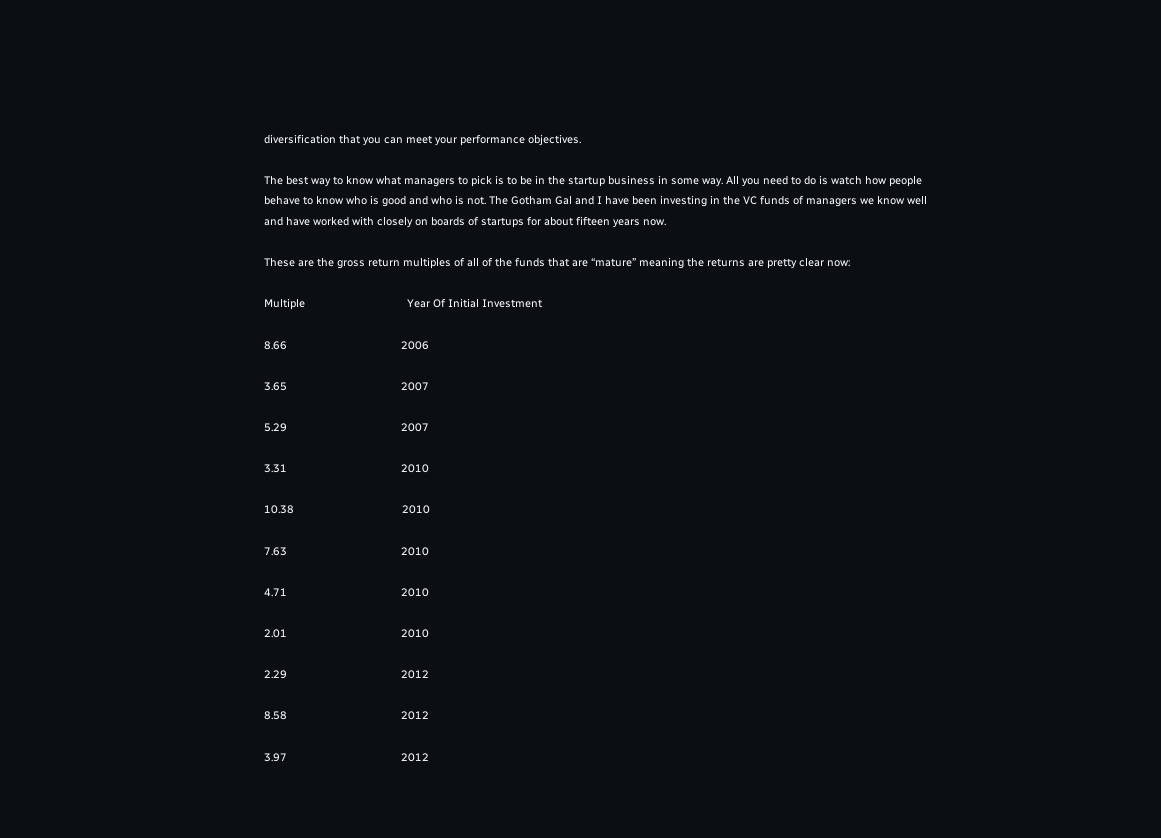diversification that you can meet your performance objectives.

The best way to know what managers to pick is to be in the startup business in some way. All you need to do is watch how people behave to know who is good and who is not. The Gotham Gal and I have been investing in the VC funds of managers we know well and have worked with closely on boards of startups for about fifteen years now.

These are the gross return multiples of all of the funds that are “mature” meaning the returns are pretty clear now:

Multiple                                  Year Of Initial Investment

8.66                                      2006

3.65                                      2007

5.29                                      2007

3.31                                      2010

10.38                                    2010

7.63                                      2010

4.71                                      2010

2.01                                      2010

2.29                                      2012

8.58                                      2012

3.97                                      2012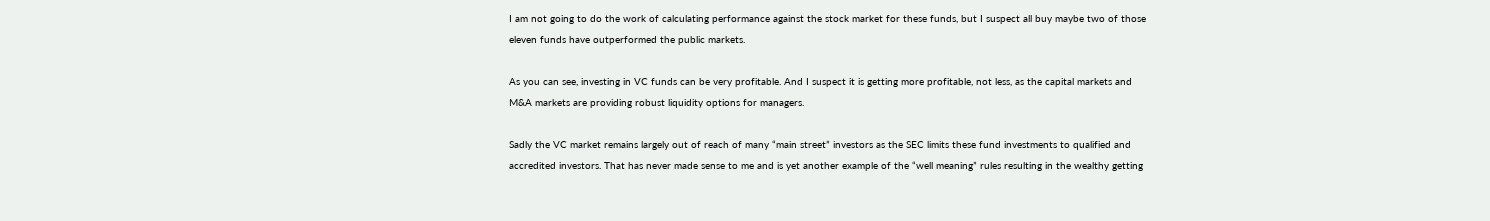I am not going to do the work of calculating performance against the stock market for these funds, but I suspect all buy maybe two of those eleven funds have outperformed the public markets.

As you can see, investing in VC funds can be very profitable. And I suspect it is getting more profitable, not less, as the capital markets and M&A markets are providing robust liquidity options for managers.

Sadly the VC market remains largely out of reach of many “main street” investors as the SEC limits these fund investments to qualified and accredited investors. That has never made sense to me and is yet another example of the “well meaning” rules resulting in the wealthy getting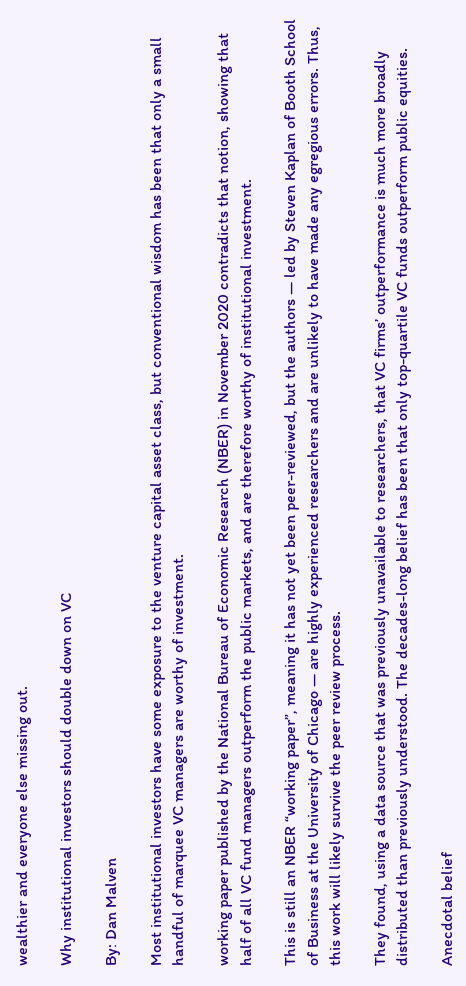wealthier and everyone else missing out.

Why institutional investors should double down on VC

By: Dan Malven

Most institutional investors have some exposure to the venture capital asset class, but conventional wisdom has been that only a small handful of marquee VC managers are worthy of investment.

working paper published by the National Bureau of Economic Research (NBER) in November 2020 contradicts that notion, showing that half of all VC fund managers outperform the public markets, and are therefore worthy of institutional investment.

This is still an NBER “working paper”, meaning it has not yet been peer-reviewed, but the authors — led by Steven Kaplan of Booth School of Business at the University of Chicago — are highly experienced researchers and are unlikely to have made any egregious errors. Thus, this work will likely survive the peer review process.

They found, using a data source that was previously unavailable to researchers, that VC firms’ outperformance is much more broadly distributed than previously understood. The decades-long belief has been that only top-quartile VC funds outperform public equities.

Anecdotal belief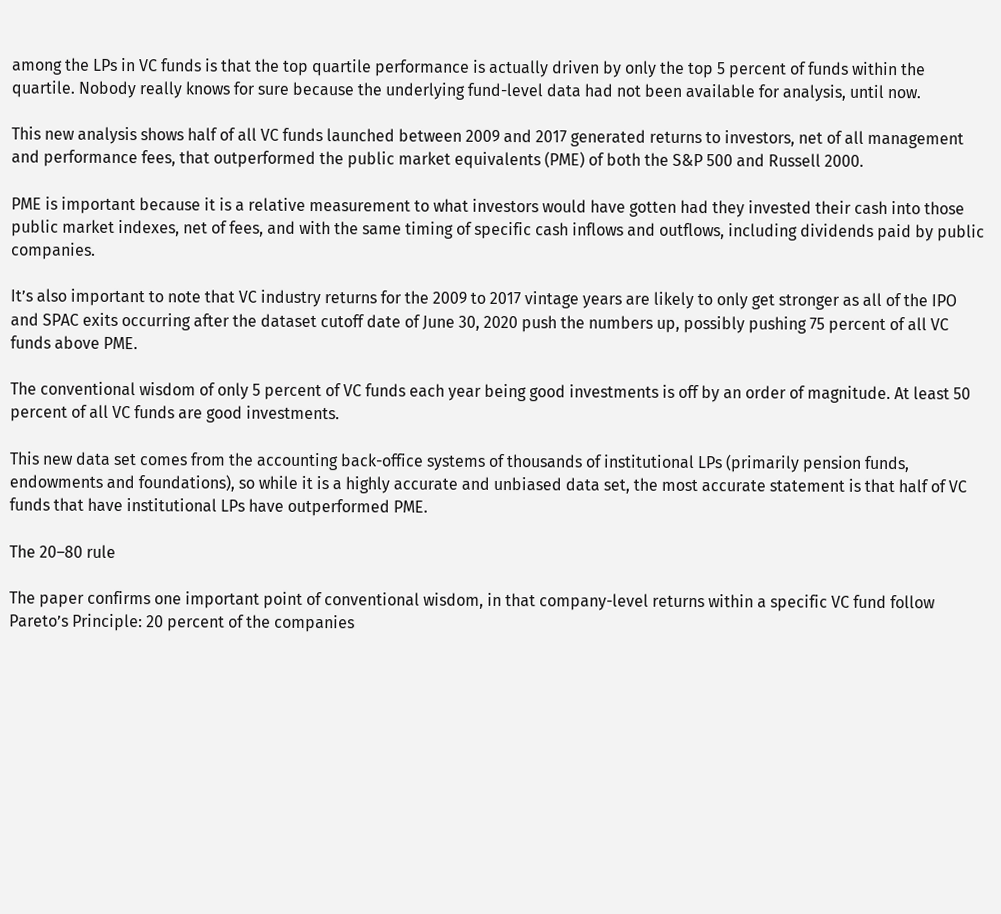among the LPs in VC funds is that the top quartile performance is actually driven by only the top 5 percent of funds within the quartile. Nobody really knows for sure because the underlying fund-level data had not been available for analysis, until now.

This new analysis shows half of all VC funds launched between 2009 and 2017 generated returns to investors, net of all management and performance fees, that outperformed the public market equivalents (PME) of both the S&P 500 and Russell 2000.

PME is important because it is a relative measurement to what investors would have gotten had they invested their cash into those public market indexes, net of fees, and with the same timing of specific cash inflows and outflows, including dividends paid by public companies.

It’s also important to note that VC industry returns for the 2009 to 2017 vintage years are likely to only get stronger as all of the IPO and SPAC exits occurring after the dataset cutoff date of June 30, 2020 push the numbers up, possibly pushing 75 percent of all VC funds above PME.

The conventional wisdom of only 5 percent of VC funds each year being good investments is off by an order of magnitude. At least 50 percent of all VC funds are good investments.

This new data set comes from the accounting back-office systems of thousands of institutional LPs (primarily pension funds, endowments and foundations), so while it is a highly accurate and unbiased data set, the most accurate statement is that half of VC funds that have institutional LPs have outperformed PME.

The 20–80 rule

The paper confirms one important point of conventional wisdom, in that company-level returns within a specific VC fund follow Pareto’s Principle: 20 percent of the companies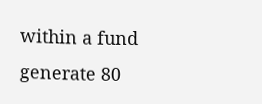within a fund generate 80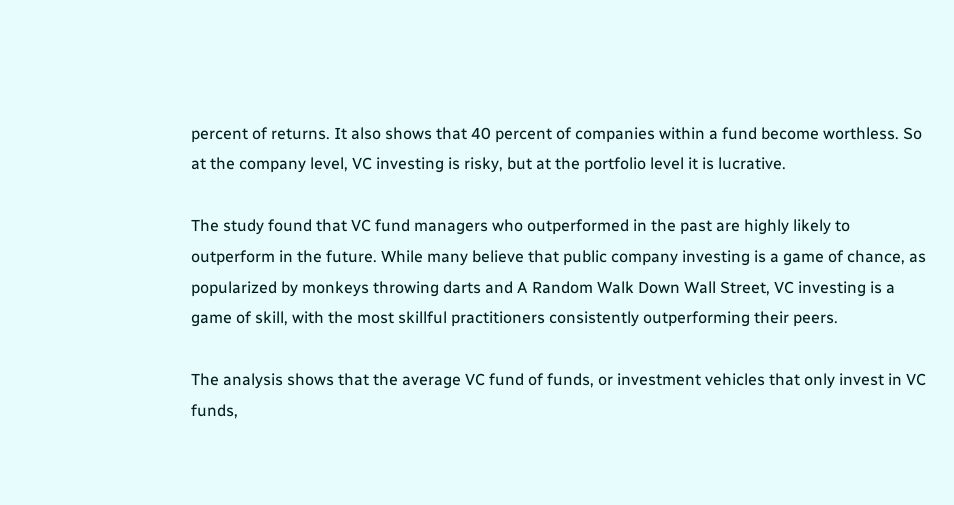percent of returns. It also shows that 40 percent of companies within a fund become worthless. So at the company level, VC investing is risky, but at the portfolio level it is lucrative.

The study found that VC fund managers who outperformed in the past are highly likely to outperform in the future. While many believe that public company investing is a game of chance, as popularized by monkeys throwing darts and A Random Walk Down Wall Street, VC investing is a game of skill, with the most skillful practitioners consistently outperforming their peers.

The analysis shows that the average VC fund of funds, or investment vehicles that only invest in VC funds,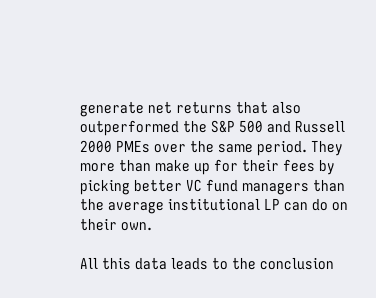generate net returns that also outperformed the S&P 500 and Russell 2000 PMEs over the same period. They more than make up for their fees by picking better VC fund managers than the average institutional LP can do on their own.

All this data leads to the conclusion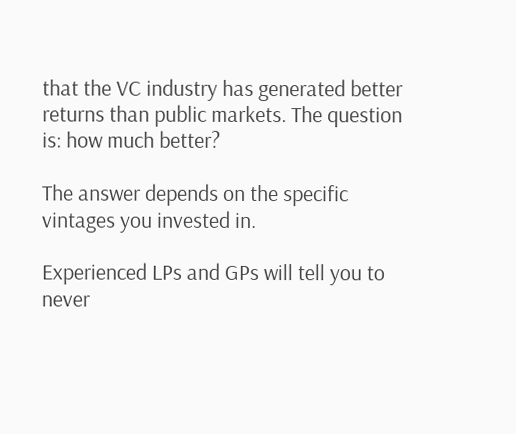that the VC industry has generated better returns than public markets. The question is: how much better?

The answer depends on the specific vintages you invested in.

Experienced LPs and GPs will tell you to never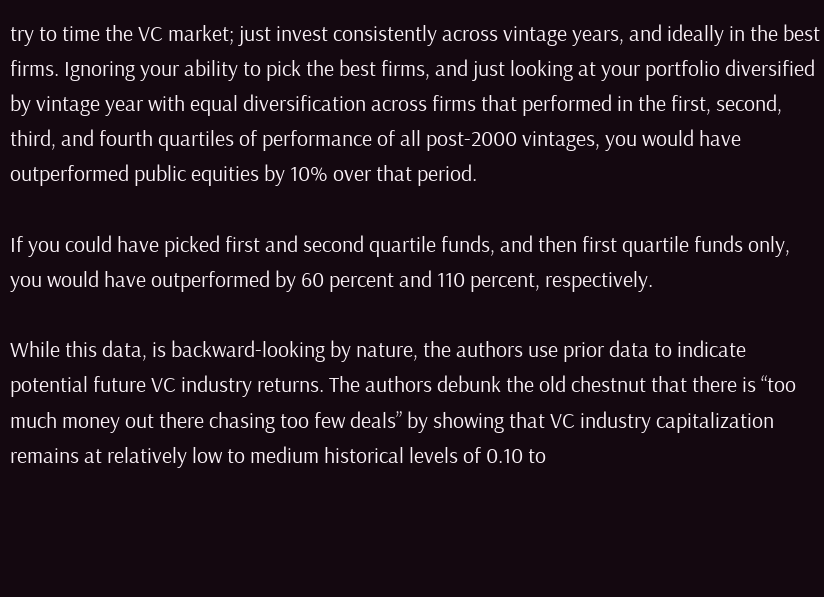try to time the VC market; just invest consistently across vintage years, and ideally in the best firms. Ignoring your ability to pick the best firms, and just looking at your portfolio diversified by vintage year with equal diversification across firms that performed in the first, second, third, and fourth quartiles of performance of all post-2000 vintages, you would have outperformed public equities by 10% over that period.

If you could have picked first and second quartile funds, and then first quartile funds only, you would have outperformed by 60 percent and 110 percent, respectively.

While this data, is backward-looking by nature, the authors use prior data to indicate potential future VC industry returns. The authors debunk the old chestnut that there is “too much money out there chasing too few deals” by showing that VC industry capitalization remains at relatively low to medium historical levels of 0.10 to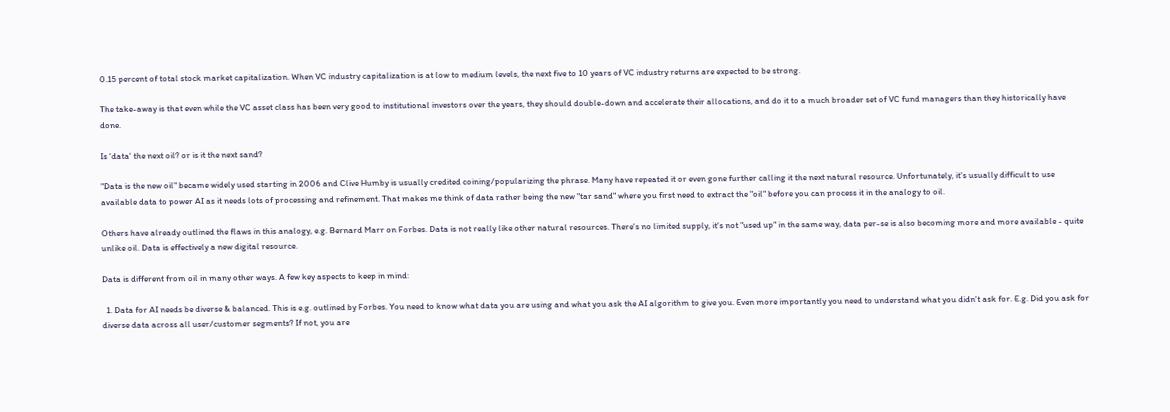0.15 percent of total stock market capitalization. When VC industry capitalization is at low to medium levels, the next five to 10 years of VC industry returns are expected to be strong.

The take-away is that even while the VC asset class has been very good to institutional investors over the years, they should double-down and accelerate their allocations, and do it to a much broader set of VC fund managers than they historically have done.

Is 'data' the next oil? or is it the next sand?

"Data is the new oil" became widely used starting in 2006 and Clive Humby is usually credited coining/popularizing the phrase. Many have repeated it or even gone further calling it the next natural resource. Unfortunately, it's usually difficult to use available data to power AI as it needs lots of processing and refinement. That makes me think of data rather being the new "tar sand" where you first need to extract the "oil" before you can process it in the analogy to oil.

Others have already outlined the flaws in this analogy, e.g. Bernard Marr on Forbes. Data is not really like other natural resources. There's no limited supply, it's not "used up" in the same way, data per-se is also becoming more and more available - quite unlike oil. Data is effectively a new digital resource.

Data is different from oil in many other ways. A few key aspects to keep in mind:

  1. Data for AI needs be diverse & balanced. This is e.g. outlined by Forbes. You need to know what data you are using and what you ask the AI algorithm to give you. Even more importantly you need to understand what you didn't ask for. E.g. Did you ask for diverse data across all user/customer segments? If not, you are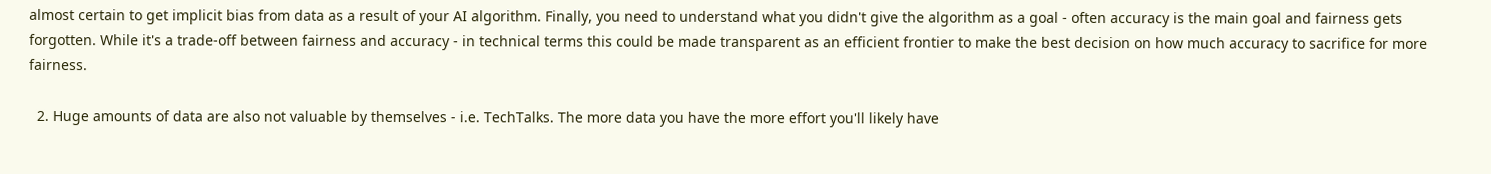almost certain to get implicit bias from data as a result of your AI algorithm. Finally, you need to understand what you didn't give the algorithm as a goal - often accuracy is the main goal and fairness gets forgotten. While it's a trade-off between fairness and accuracy - in technical terms this could be made transparent as an efficient frontier to make the best decision on how much accuracy to sacrifice for more fairness.

  2. Huge amounts of data are also not valuable by themselves - i.e. TechTalks. The more data you have the more effort you'll likely have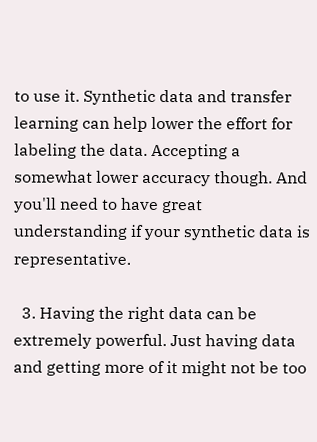to use it. Synthetic data and transfer learning can help lower the effort for labeling the data. Accepting a somewhat lower accuracy though. And you'll need to have great understanding if your synthetic data is representative.

  3. Having the right data can be extremely powerful. Just having data and getting more of it might not be too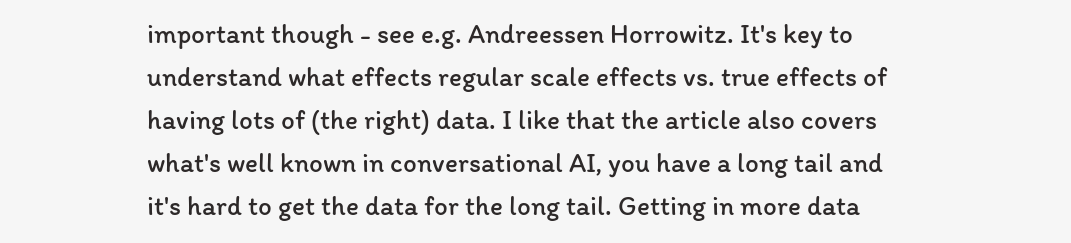important though - see e.g. Andreessen Horrowitz. It's key to understand what effects regular scale effects vs. true effects of having lots of (the right) data. I like that the article also covers what's well known in conversational AI, you have a long tail and it's hard to get the data for the long tail. Getting in more data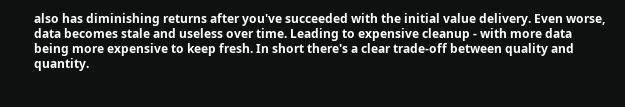also has diminishing returns after you've succeeded with the initial value delivery. Even worse, data becomes stale and useless over time. Leading to expensive cleanup - with more data being more expensive to keep fresh. In short there's a clear trade-off between quality and quantity.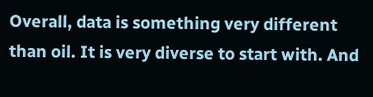Overall, data is something very different than oil. It is very diverse to start with. And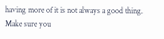having more of it is not always a good thing. Make sure you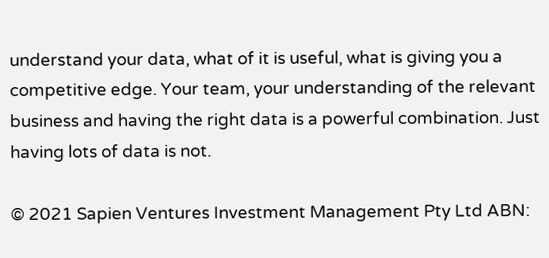understand your data, what of it is useful, what is giving you a competitive edge. Your team, your understanding of the relevant business and having the right data is a powerful combination. Just having lots of data is not.

© 2021 Sapien Ventures Investment Management Pty Ltd ABN: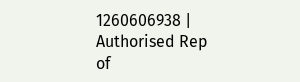1260606938 | Authorised Rep of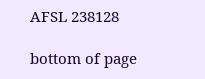AFSL 238128

bottom of page